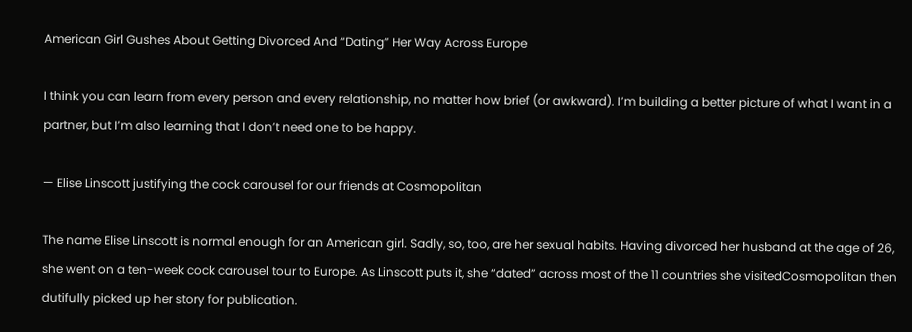American Girl Gushes About Getting Divorced And “Dating” Her Way Across Europe

I think you can learn from every person and every relationship, no matter how brief (or awkward). I’m building a better picture of what I want in a partner, but I’m also learning that I don’t need one to be happy.

— Elise Linscott justifying the cock carousel for our friends at Cosmopolitan

The name Elise Linscott is normal enough for an American girl. Sadly, so, too, are her sexual habits. Having divorced her husband at the age of 26, she went on a ten-week cock carousel tour to Europe. As Linscott puts it, she “dated” across most of the 11 countries she visitedCosmopolitan then dutifully picked up her story for publication.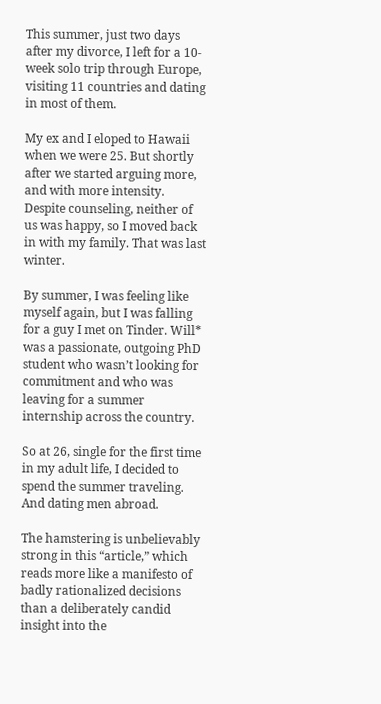This summer, just two days after my divorce, I left for a 10-week solo trip through Europe, visiting 11 countries and dating in most of them.

My ex and I eloped to Hawaii when we were 25. But shortly after we started arguing more, and with more intensity. Despite counseling, neither of us was happy, so I moved back in with my family. That was last winter.

By summer, I was feeling like myself again, but I was falling for a guy I met on Tinder. Will* was a passionate, outgoing PhD student who wasn’t looking for commitment and who was leaving for a summer internship across the country.

So at 26, single for the first time in my adult life, I decided to spend the summer traveling. And dating men abroad.

The hamstering is unbelievably strong in this “article,” which reads more like a manifesto of badly rationalized decisions than a deliberately candid insight into the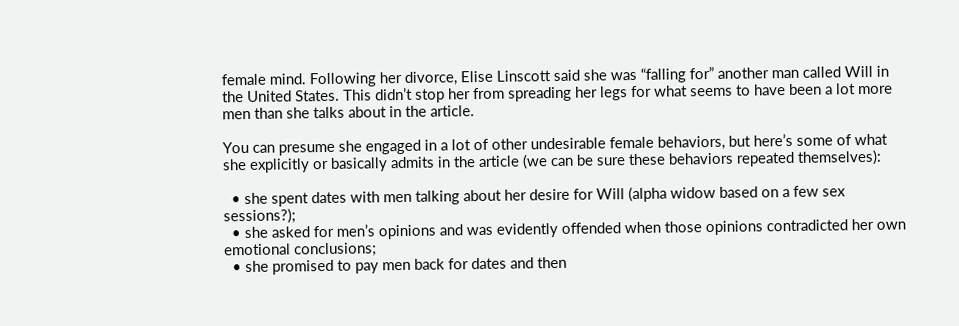female mind. Following her divorce, Elise Linscott said she was “falling for” another man called Will in the United States. This didn’t stop her from spreading her legs for what seems to have been a lot more men than she talks about in the article.

You can presume she engaged in a lot of other undesirable female behaviors, but here’s some of what she explicitly or basically admits in the article (we can be sure these behaviors repeated themselves):

  • she spent dates with men talking about her desire for Will (alpha widow based on a few sex sessions?);
  • she asked for men’s opinions and was evidently offended when those opinions contradicted her own emotional conclusions;
  • she promised to pay men back for dates and then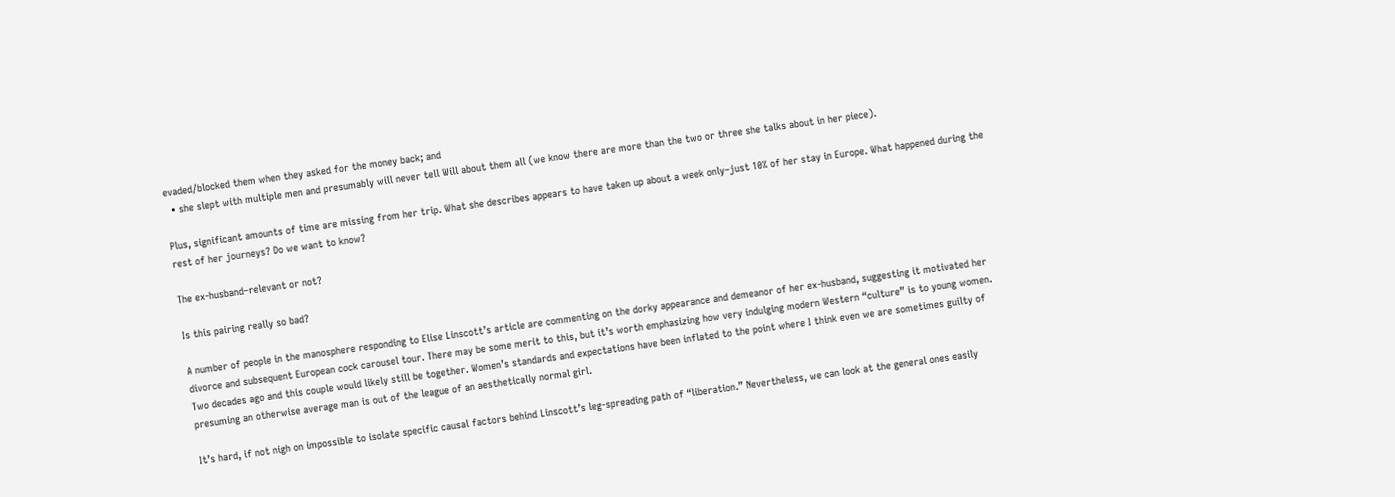evaded/blocked them when they asked for the money back; and
  • she slept with multiple men and presumably will never tell Will about them all (we know there are more than the two or three she talks about in her piece).

Plus, significant amounts of time are missing from her trip. What she describes appears to have taken up about a week only–just 10% of her stay in Europe. What happened during the rest of her journeys? Do we want to know?

The ex-husband–relevant or not?

Is this pairing really so bad?

A number of people in the manosphere responding to Elise Linscott’s article are commenting on the dorky appearance and demeanor of her ex-husband, suggesting it motivated her divorce and subsequent European cock carousel tour. There may be some merit to this, but it’s worth emphasizing how very indulging modern Western “culture” is to young women. Two decades ago and this couple would likely still be together. Women’s standards and expectations have been inflated to the point where I think even we are sometimes guilty of presuming an otherwise average man is out of the league of an aesthetically normal girl.

It’s hard, if not nigh on impossible to isolate specific causal factors behind Linscott’s leg-spreading path of “liberation.” Nevertheless, we can look at the general ones easily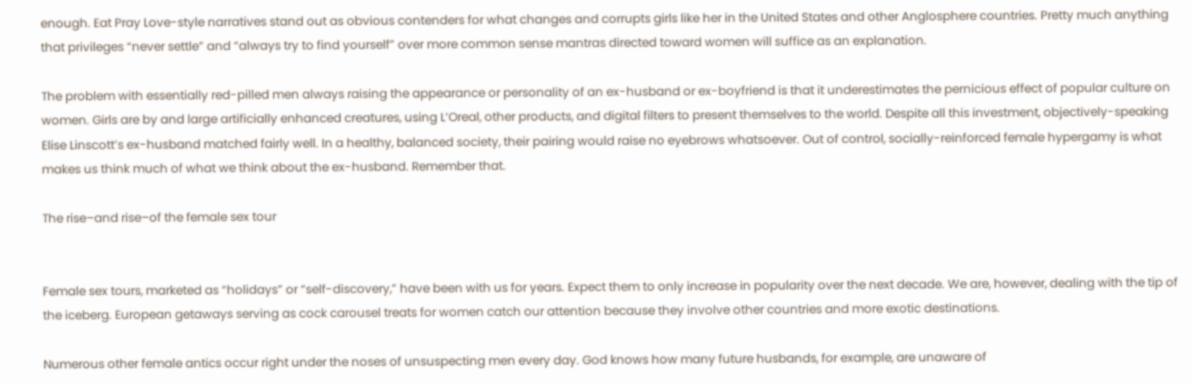enough. Eat Pray Love-style narratives stand out as obvious contenders for what changes and corrupts girls like her in the United States and other Anglosphere countries. Pretty much anything that privileges “never settle” and “always try to find yourself” over more common sense mantras directed toward women will suffice as an explanation.

The problem with essentially red-pilled men always raising the appearance or personality of an ex-husband or ex-boyfriend is that it underestimates the pernicious effect of popular culture on women. Girls are by and large artificially enhanced creatures, using L’Oreal, other products, and digital filters to present themselves to the world. Despite all this investment, objectively-speaking Elise Linscott’s ex-husband matched fairly well. In a healthy, balanced society, their pairing would raise no eyebrows whatsoever. Out of control, socially-reinforced female hypergamy is what makes us think much of what we think about the ex-husband. Remember that.

The rise–and rise–of the female sex tour


Female sex tours, marketed as “holidays” or “self-discovery,” have been with us for years. Expect them to only increase in popularity over the next decade. We are, however, dealing with the tip of the iceberg. European getaways serving as cock carousel treats for women catch our attention because they involve other countries and more exotic destinations.

Numerous other female antics occur right under the noses of unsuspecting men every day. God knows how many future husbands, for example, are unaware of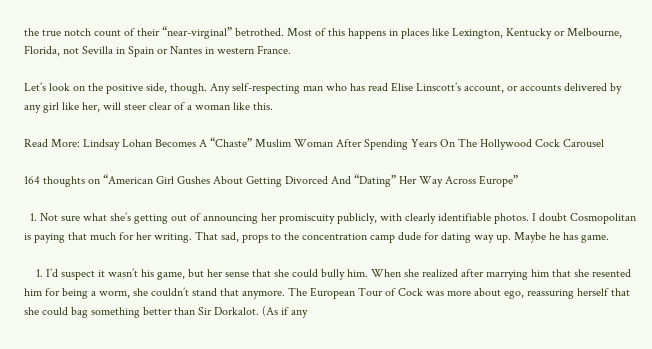the true notch count of their “near-virginal” betrothed. Most of this happens in places like Lexington, Kentucky or Melbourne, Florida, not Sevilla in Spain or Nantes in western France.

Let’s look on the positive side, though. Any self-respecting man who has read Elise Linscott’s account, or accounts delivered by any girl like her, will steer clear of a woman like this.

Read More: Lindsay Lohan Becomes A “Chaste” Muslim Woman After Spending Years On The Hollywood Cock Carousel

164 thoughts on “American Girl Gushes About Getting Divorced And “Dating” Her Way Across Europe”

  1. Not sure what she’s getting out of announcing her promiscuity publicly, with clearly identifiable photos. I doubt Cosmopolitan is paying that much for her writing. That sad, props to the concentration camp dude for dating way up. Maybe he has game.

    1. I’d suspect it wasn’t his game, but her sense that she could bully him. When she realized after marrying him that she resented him for being a worm, she couldn’t stand that anymore. The European Tour of Cock was more about ego, reassuring herself that she could bag something better than Sir Dorkalot. (As if any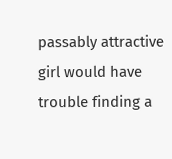passably attractive girl would have trouble finding a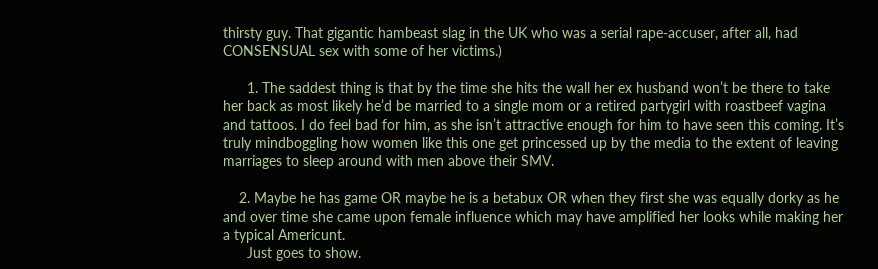thirsty guy. That gigantic hambeast slag in the UK who was a serial rape-accuser, after all, had CONSENSUAL sex with some of her victims.)

      1. The saddest thing is that by the time she hits the wall her ex husband won’t be there to take her back as most likely he’d be married to a single mom or a retired partygirl with roastbeef vagina and tattoos. I do feel bad for him, as she isn’t attractive enough for him to have seen this coming. It’s truly mindboggling how women like this one get princessed up by the media to the extent of leaving marriages to sleep around with men above their SMV.

    2. Maybe he has game OR maybe he is a betabux OR when they first she was equally dorky as he and over time she came upon female influence which may have amplified her looks while making her a typical Americunt.
      Just goes to show.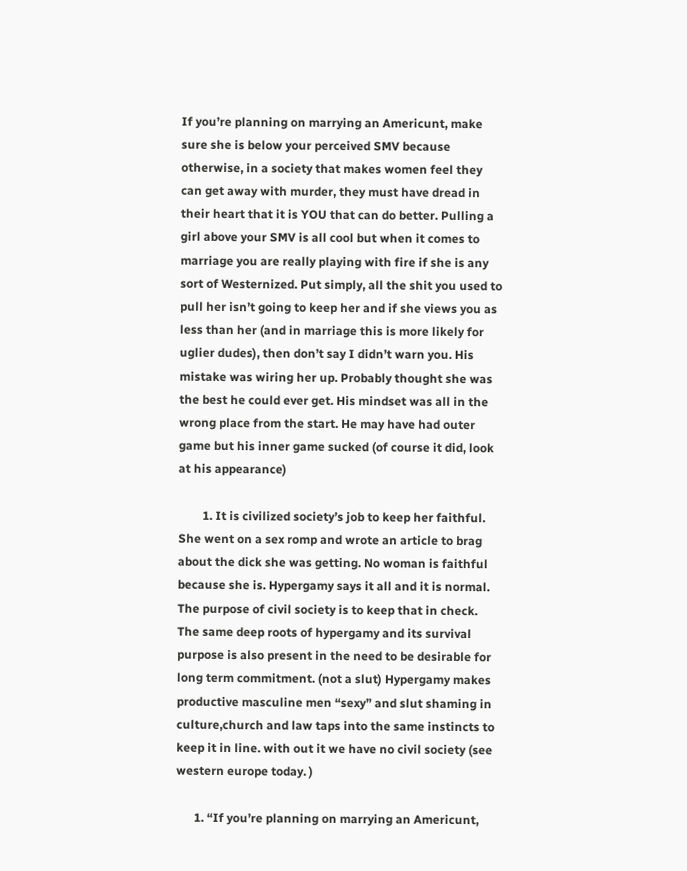If you’re planning on marrying an Americunt, make sure she is below your perceived SMV because otherwise, in a society that makes women feel they can get away with murder, they must have dread in their heart that it is YOU that can do better. Pulling a girl above your SMV is all cool but when it comes to marriage you are really playing with fire if she is any sort of Westernized. Put simply, all the shit you used to pull her isn’t going to keep her and if she views you as less than her (and in marriage this is more likely for uglier dudes), then don’t say I didn’t warn you. His mistake was wiring her up. Probably thought she was the best he could ever get. His mindset was all in the wrong place from the start. He may have had outer game but his inner game sucked (of course it did, look at his appearance)

        1. It is civilized society’s job to keep her faithful. She went on a sex romp and wrote an article to brag about the dick she was getting. No woman is faithful because she is. Hypergamy says it all and it is normal. The purpose of civil society is to keep that in check. The same deep roots of hypergamy and its survival purpose is also present in the need to be desirable for long term commitment. (not a slut) Hypergamy makes productive masculine men “sexy” and slut shaming in culture,church and law taps into the same instincts to keep it in line. with out it we have no civil society (see western europe today. )

      1. “If you’re planning on marrying an Americunt,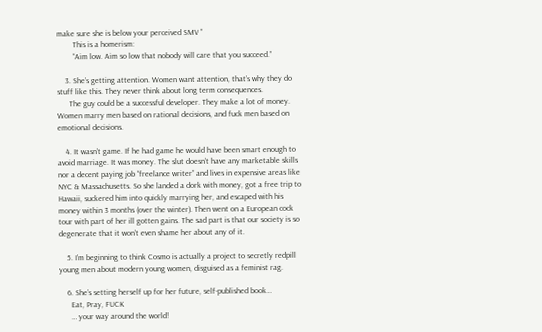make sure she is below your perceived SMV ”
        This is a homerism:
        “Aim low. Aim so low that nobody will care that you succeed.”

    3. She’s getting attention. Women want attention, that’s why they do stuff like this. They never think about long term consequences.
      The guy could be a successful developer. They make a lot of money. Women marry men based on rational decisions, and fuck men based on emotional decisions.

    4. It wasn’t game. If he had game he would have been smart enough to avoid marriage. It was money. The slut doesn’t have any marketable skills nor a decent paying job “freelance writer” and lives in expensive areas like NYC & Massachusetts. So she landed a dork with money, got a free trip to Hawaii, suckered him into quickly marrying her, and escaped with his money within 3 months (over the winter). Then went on a European cock tour with part of her ill gotten gains. The sad part is that our society is so degenerate that it won’t even shame her about any of it.

    5. I’m beginning to think Cosmo is actually a project to secretly redpill young men about modern young women, disguised as a feminist rag.

    6. She’s setting herself up for her future, self-published book…
      Eat, Pray, FUCK
      … your way around the world!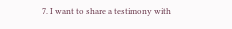7. I want to share a testimony with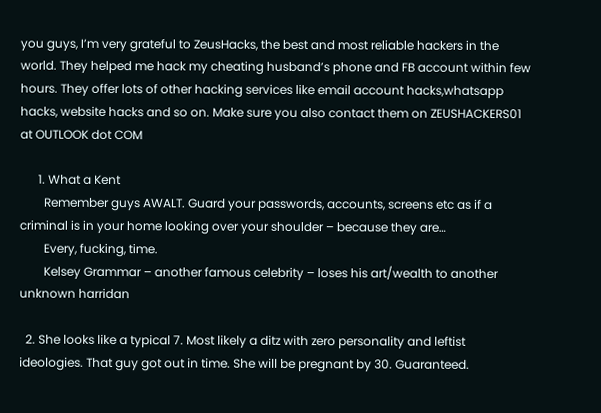you guys, I’m very grateful to ZeusHacks, the best and most reliable hackers in the world. They helped me hack my cheating husband’s phone and FB account within few hours. They offer lots of other hacking services like email account hacks,whatsapp hacks, website hacks and so on. Make sure you also contact them on ZEUSHACKERS01 at OUTLOOK dot COM

      1. What a Kent
        Remember guys AWALT. Guard your passwords, accounts, screens etc as if a criminal is in your home looking over your shoulder – because they are…
        Every, fucking, time.
        Kelsey Grammar – another famous celebrity – loses his art/wealth to another unknown harridan

  2. She looks like a typical 7. Most likely a ditz with zero personality and leftist ideologies. That guy got out in time. She will be pregnant by 30. Guaranteed.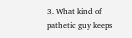3. What kind of pathetic guy keeps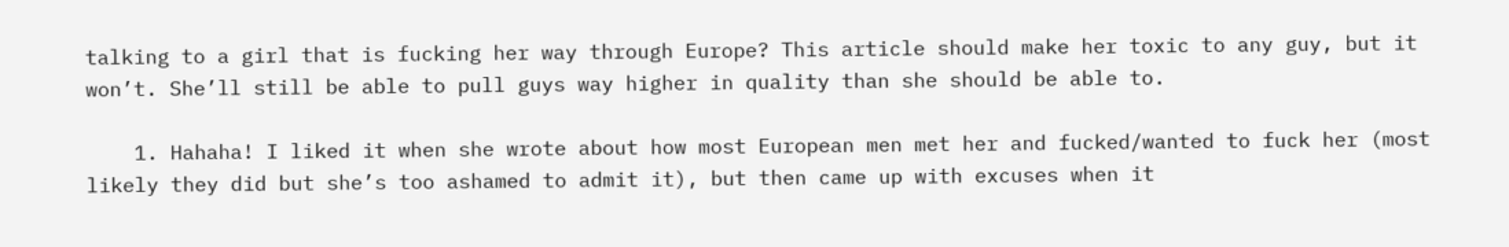talking to a girl that is fucking her way through Europe? This article should make her toxic to any guy, but it won’t. She’ll still be able to pull guys way higher in quality than she should be able to.

    1. Hahaha! I liked it when she wrote about how most European men met her and fucked/wanted to fuck her (most likely they did but she’s too ashamed to admit it), but then came up with excuses when it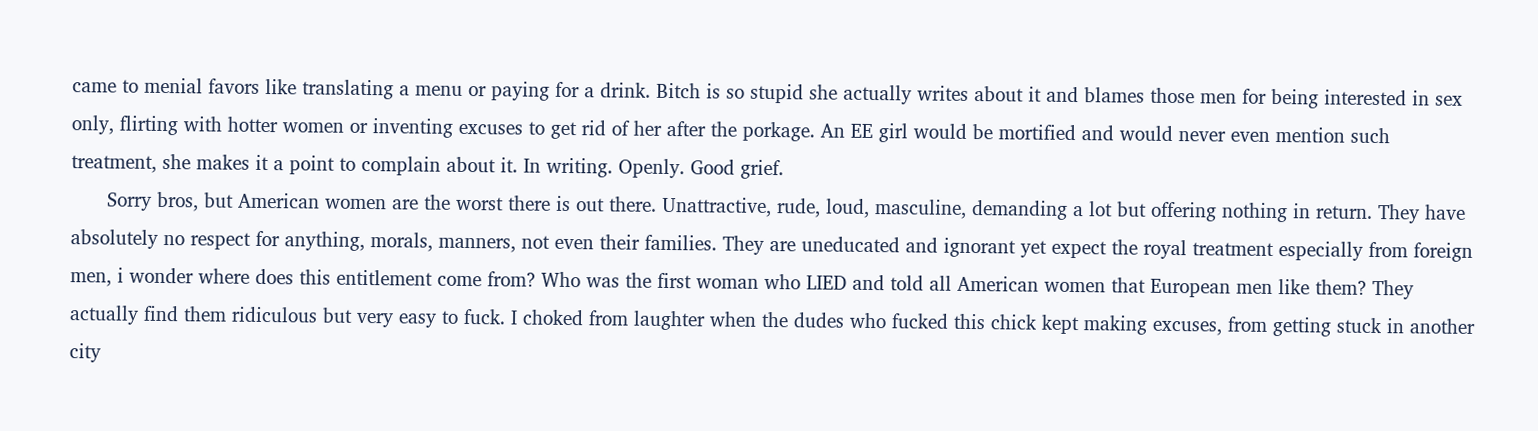came to menial favors like translating a menu or paying for a drink. Bitch is so stupid she actually writes about it and blames those men for being interested in sex only, flirting with hotter women or inventing excuses to get rid of her after the porkage. An EE girl would be mortified and would never even mention such treatment, she makes it a point to complain about it. In writing. Openly. Good grief.
      Sorry bros, but American women are the worst there is out there. Unattractive, rude, loud, masculine, demanding a lot but offering nothing in return. They have absolutely no respect for anything, morals, manners, not even their families. They are uneducated and ignorant yet expect the royal treatment especially from foreign men, i wonder where does this entitlement come from? Who was the first woman who LIED and told all American women that European men like them? They actually find them ridiculous but very easy to fuck. I choked from laughter when the dudes who fucked this chick kept making excuses, from getting stuck in another city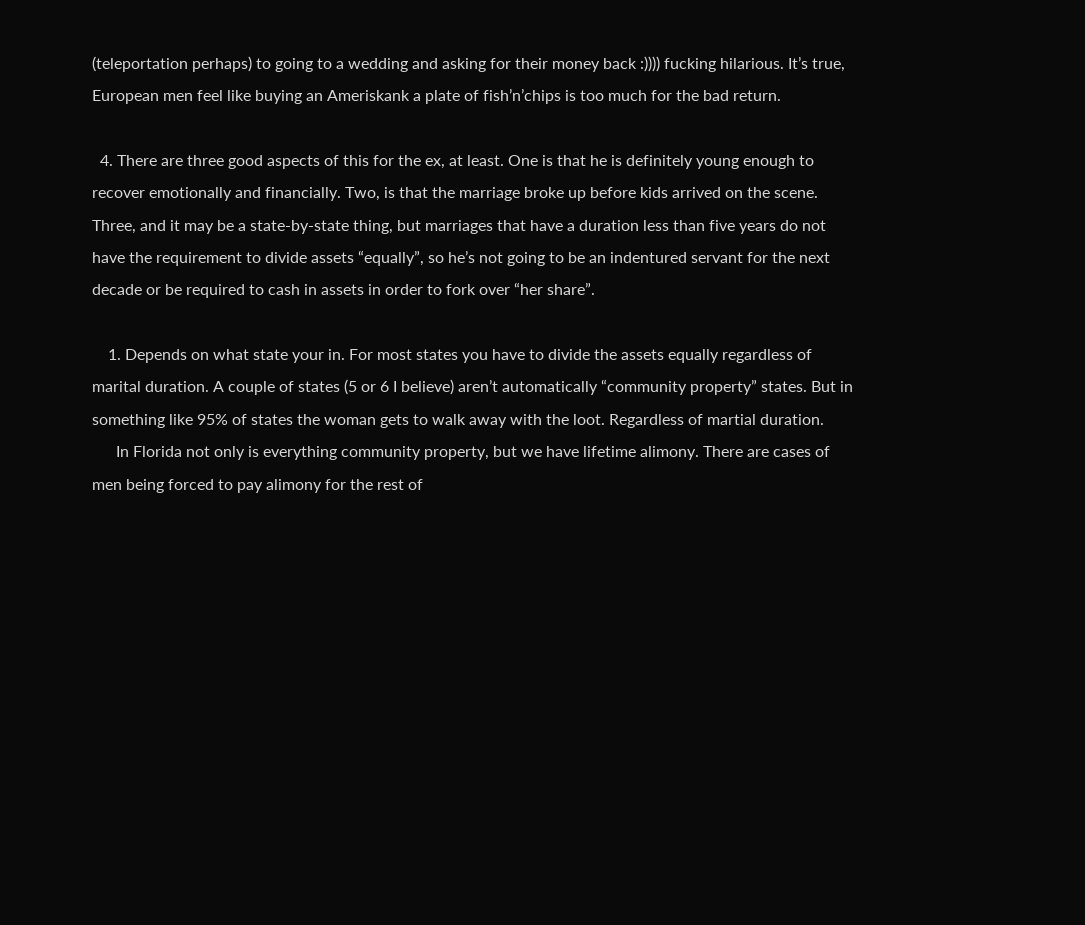(teleportation perhaps) to going to a wedding and asking for their money back :)))) fucking hilarious. It’s true, European men feel like buying an Ameriskank a plate of fish’n’chips is too much for the bad return.

  4. There are three good aspects of this for the ex, at least. One is that he is definitely young enough to recover emotionally and financially. Two, is that the marriage broke up before kids arrived on the scene. Three, and it may be a state-by-state thing, but marriages that have a duration less than five years do not have the requirement to divide assets “equally”, so he’s not going to be an indentured servant for the next decade or be required to cash in assets in order to fork over “her share”.

    1. Depends on what state your in. For most states you have to divide the assets equally regardless of marital duration. A couple of states (5 or 6 I believe) aren’t automatically “community property” states. But in something like 95% of states the woman gets to walk away with the loot. Regardless of martial duration.
      In Florida not only is everything community property, but we have lifetime alimony. There are cases of men being forced to pay alimony for the rest of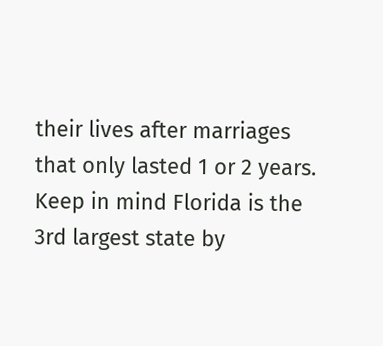their lives after marriages that only lasted 1 or 2 years. Keep in mind Florida is the 3rd largest state by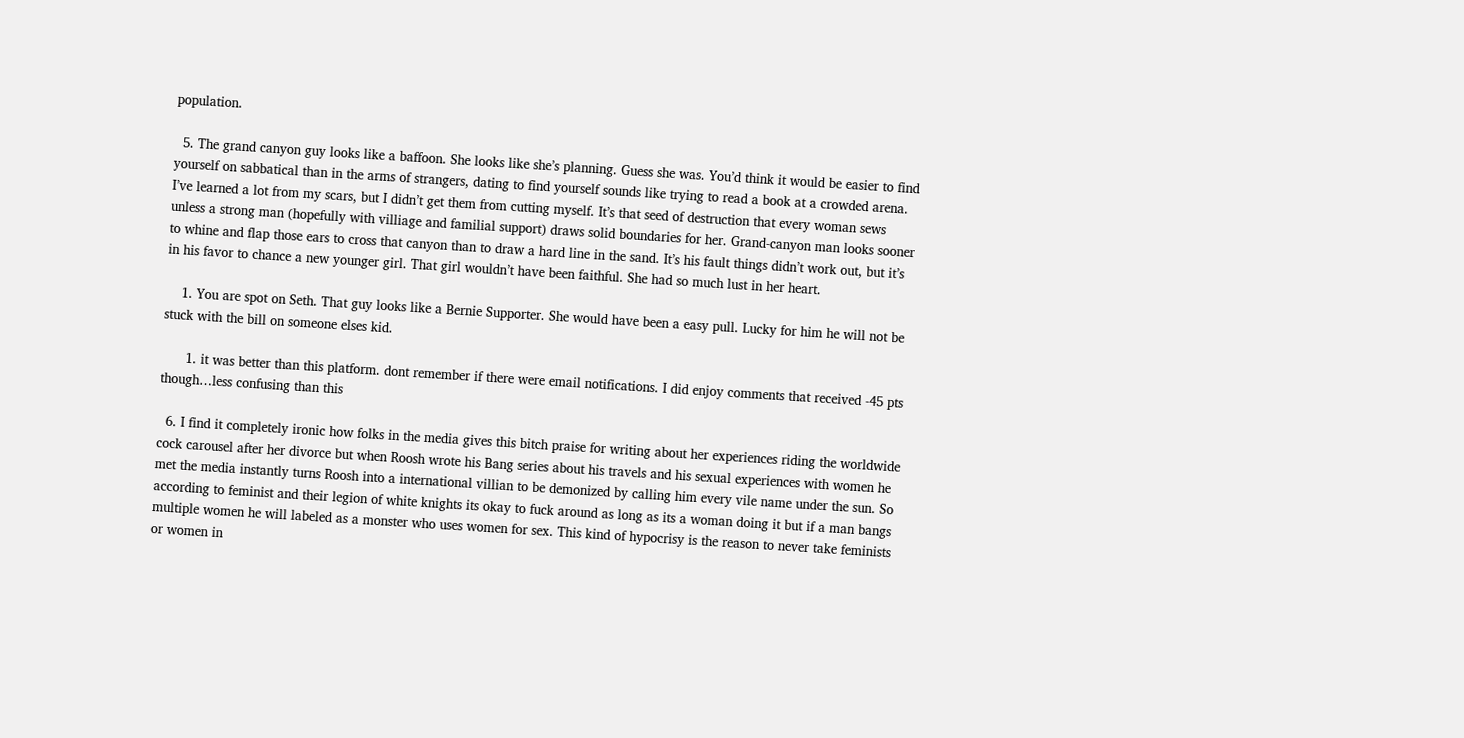population.

  5. The grand canyon guy looks like a baffoon. She looks like she’s planning. Guess she was. You’d think it would be easier to find yourself on sabbatical than in the arms of strangers, dating to find yourself sounds like trying to read a book at a crowded arena. I’ve learned a lot from my scars, but I didn’t get them from cutting myself. It’s that seed of destruction that every woman sews unless a strong man (hopefully with villiage and familial support) draws solid boundaries for her. Grand-canyon man looks sooner to whine and flap those ears to cross that canyon than to draw a hard line in the sand. It’s his fault things didn’t work out, but it’s in his favor to chance a new younger girl. That girl wouldn’t have been faithful. She had so much lust in her heart.

    1. You are spot on Seth. That guy looks like a Bernie Supporter. She would have been a easy pull. Lucky for him he will not be stuck with the bill on someone elses kid.

      1. it was better than this platform. dont remember if there were email notifications. I did enjoy comments that received -45 pts though…less confusing than this

  6. I find it completely ironic how folks in the media gives this bitch praise for writing about her experiences riding the worldwide cock carousel after her divorce but when Roosh wrote his Bang series about his travels and his sexual experiences with women he met the media instantly turns Roosh into a international villian to be demonized by calling him every vile name under the sun. So according to feminist and their legion of white knights its okay to fuck around as long as its a woman doing it but if a man bangs multiple women he will labeled as a monster who uses women for sex. This kind of hypocrisy is the reason to never take feminists or women in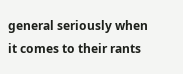general seriously when it comes to their rants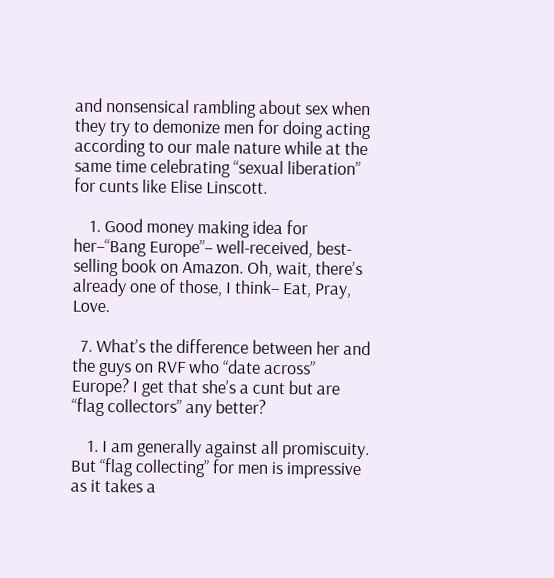and nonsensical rambling about sex when they try to demonize men for doing acting according to our male nature while at the same time celebrating “sexual liberation” for cunts like Elise Linscott.

    1. Good money making idea for her–“Bang Europe”– well-received, best-selling book on Amazon. Oh, wait, there’s already one of those, I think– Eat, Pray, Love.

  7. What’s the difference between her and the guys on RVF who “date across” Europe? I get that she’s a cunt but are “flag collectors” any better?

    1. I am generally against all promiscuity. But “flag collecting” for men is impressive as it takes a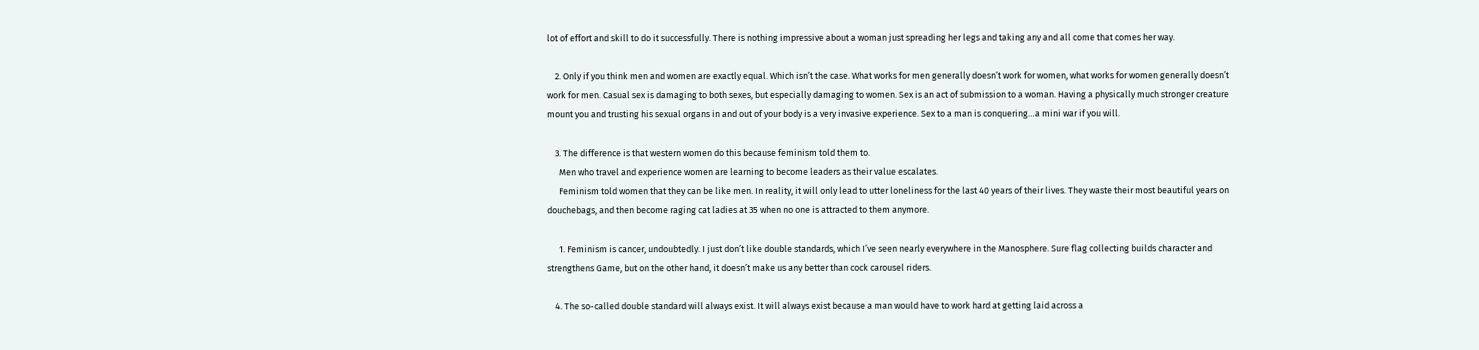lot of effort and skill to do it successfully. There is nothing impressive about a woman just spreading her legs and taking any and all come that comes her way.

    2. Only if you think men and women are exactly equal. Which isn’t the case. What works for men generally doesn’t work for women, what works for women generally doesn’t work for men. Casual sex is damaging to both sexes, but especially damaging to women. Sex is an act of submission to a woman. Having a physically much stronger creature mount you and trusting his sexual organs in and out of your body is a very invasive experience. Sex to a man is conquering…a mini war if you will.

    3. The difference is that western women do this because feminism told them to.
      Men who travel and experience women are learning to become leaders as their value escalates.
      Feminism told women that they can be like men. In reality, it will only lead to utter loneliness for the last 40 years of their lives. They waste their most beautiful years on douchebags, and then become raging cat ladies at 35 when no one is attracted to them anymore.

      1. Feminism is cancer, undoubtedly. I just don’t like double standards, which I’ve seen nearly everywhere in the Manosphere. Sure flag collecting builds character and strengthens Game, but on the other hand, it doesn’t make us any better than cock carousel riders.

    4. The so-called double standard will always exist. It will always exist because a man would have to work hard at getting laid across a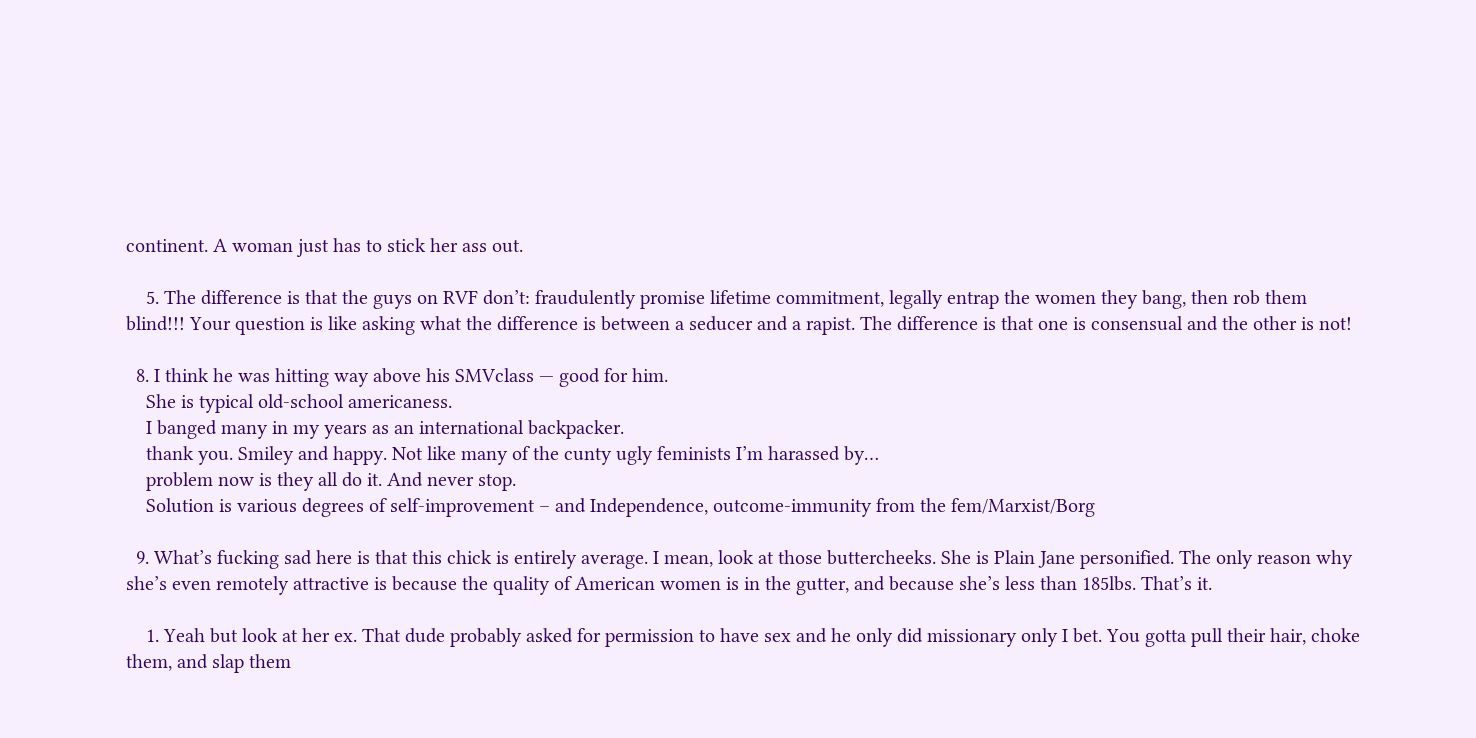continent. A woman just has to stick her ass out.

    5. The difference is that the guys on RVF don’t: fraudulently promise lifetime commitment, legally entrap the women they bang, then rob them blind!!! Your question is like asking what the difference is between a seducer and a rapist. The difference is that one is consensual and the other is not!

  8. I think he was hitting way above his SMVclass — good for him.
    She is typical old-school americaness.
    I banged many in my years as an international backpacker.
    thank you. Smiley and happy. Not like many of the cunty ugly feminists I’m harassed by…
    problem now is they all do it. And never stop.
    Solution is various degrees of self-improvement – and Independence, outcome-immunity from the fem/Marxist/Borg

  9. What’s fucking sad here is that this chick is entirely average. I mean, look at those buttercheeks. She is Plain Jane personified. The only reason why she’s even remotely attractive is because the quality of American women is in the gutter, and because she’s less than 185lbs. That’s it.

    1. Yeah but look at her ex. That dude probably asked for permission to have sex and he only did missionary only I bet. You gotta pull their hair, choke them, and slap them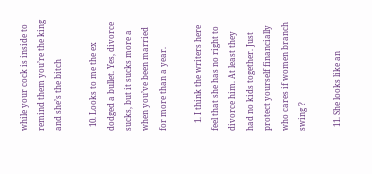while your cock is inside to remind them you’re the king and she’s the bitch

  10. Looks to me the ex dodged a bullet. Yes, divorce sucks, but it sucks more a when you’ve been married for more than a year.

    1. I think the writers here feel that she has no right to divorce him. At least they had no kids together. Just protect yourself financially who cares if women branch swing ?

  11. She looks like an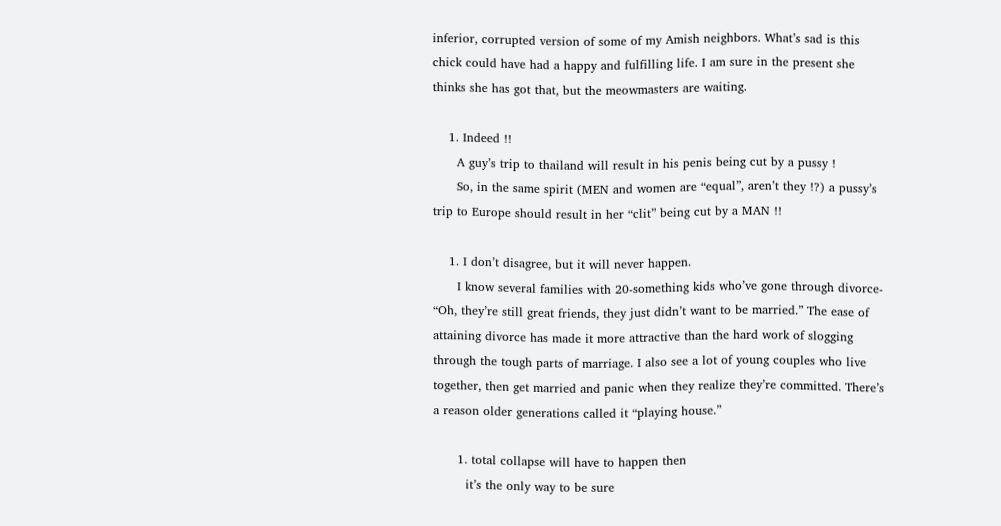inferior, corrupted version of some of my Amish neighbors. What’s sad is this chick could have had a happy and fulfilling life. I am sure in the present she thinks she has got that, but the meowmasters are waiting.

    1. Indeed !!
      A guy’s trip to thailand will result in his penis being cut by a pussy !
      So, in the same spirit (MEN and women are “equal”, aren’t they !?) a pussy’s trip to Europe should result in her “clit” being cut by a MAN !!

    1. I don’t disagree, but it will never happen.
      I know several families with 20-something kids who’ve gone through divorce- “Oh, they’re still great friends, they just didn’t want to be married.” The ease of attaining divorce has made it more attractive than the hard work of slogging through the tough parts of marriage. I also see a lot of young couples who live together, then get married and panic when they realize they’re committed. There’s a reason older generations called it “playing house.”

      1. total collapse will have to happen then
        it’s the only way to be sure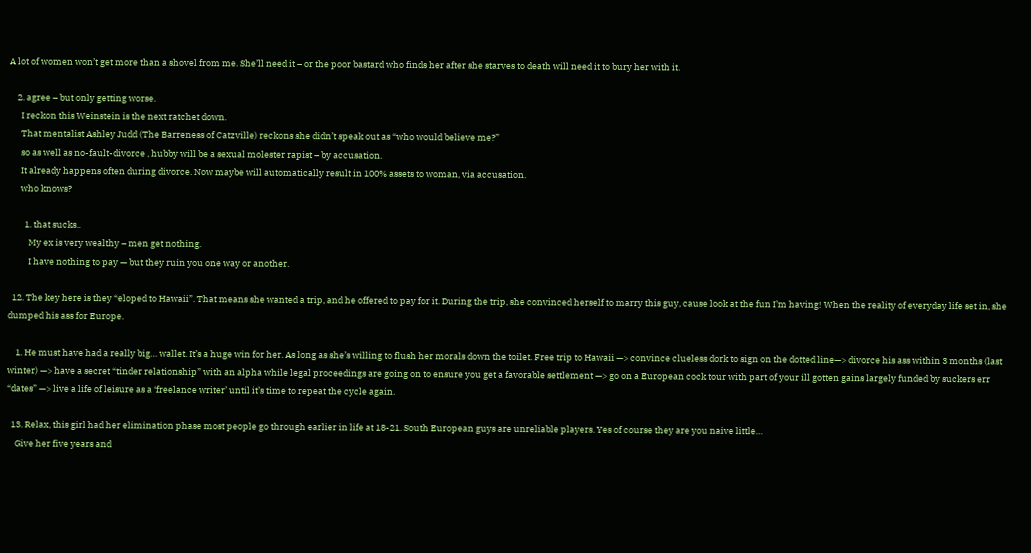A lot of women won’t get more than a shovel from me. She’ll need it – or the poor bastard who finds her after she starves to death will need it to bury her with it.

    2. agree – but only getting worse.
      I reckon this Weinstein is the next ratchet down.
      That mentalist Ashley Judd (The Barreness of Catzville) reckons she didn’t speak out as “who would believe me?”
      so as well as no-fault-divorce , hubby will be a sexual molester rapist – by accusation.
      It already happens often during divorce. Now maybe will automatically result in 100% assets to woman, via accusation.
      who knows?

        1. that sucks..
          My ex is very wealthy – men get nothing.
          I have nothing to pay — but they ruin you one way or another.

  12. The key here is they “eloped to Hawaii”. That means she wanted a trip, and he offered to pay for it. During the trip, she convinced herself to marry this guy, cause look at the fun I’m having! When the reality of everyday life set in, she dumped his ass for Europe.

    1. He must have had a really big… wallet. It’s a huge win for her. As long as she’s willing to flush her morals down the toilet. Free trip to Hawaii —> convince clueless dork to sign on the dotted line—> divorce his ass within 3 months (last winter) —> have a secret “tinder relationship” with an alpha while legal proceedings are going on to ensure you get a favorable settlement —> go on a European cock tour with part of your ill gotten gains largely funded by suckers err “dates” —> live a life of leisure as a ‘freelance writer’ until it’s time to repeat the cycle again.

  13. Relax, this girl had her elimination phase most people go through earlier in life at 18-21. South European guys are unreliable players. Yes of course they are you naive little…
    Give her five years and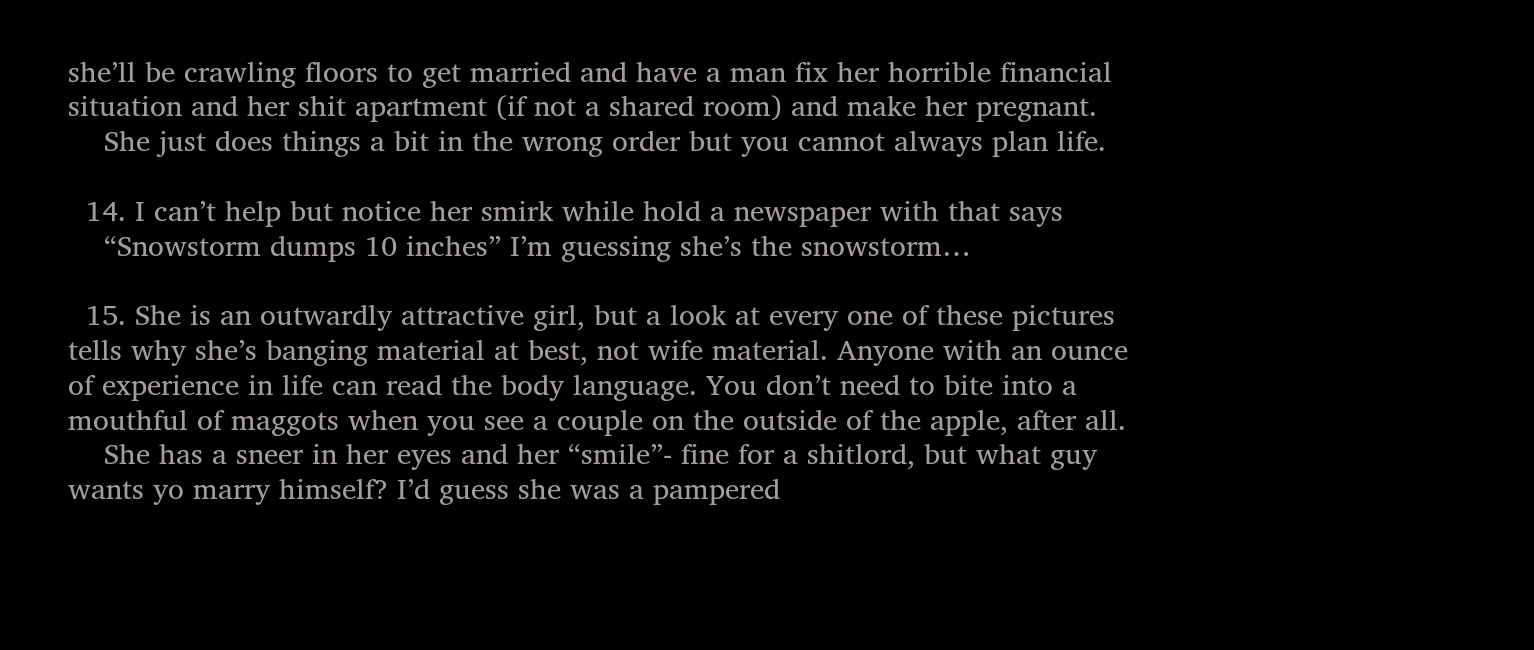she’ll be crawling floors to get married and have a man fix her horrible financial situation and her shit apartment (if not a shared room) and make her pregnant.
    She just does things a bit in the wrong order but you cannot always plan life.

  14. I can’t help but notice her smirk while hold a newspaper with that says
    “Snowstorm dumps 10 inches” I’m guessing she’s the snowstorm…

  15. She is an outwardly attractive girl, but a look at every one of these pictures tells why she’s banging material at best, not wife material. Anyone with an ounce of experience in life can read the body language. You don’t need to bite into a mouthful of maggots when you see a couple on the outside of the apple, after all.
    She has a sneer in her eyes and her “smile”- fine for a shitlord, but what guy wants yo marry himself? I’d guess she was a pampered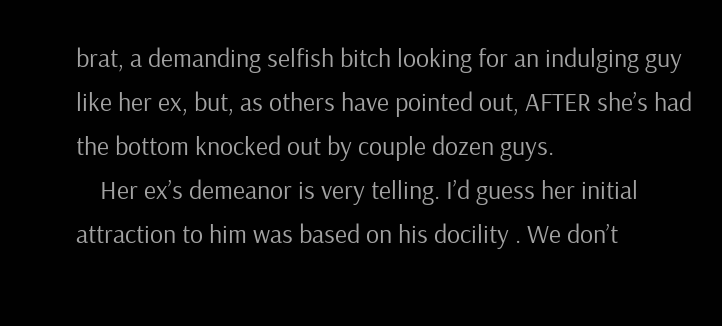brat, a demanding selfish bitch looking for an indulging guy like her ex, but, as others have pointed out, AFTER she’s had the bottom knocked out by couple dozen guys.
    Her ex’s demeanor is very telling. I’d guess her initial attraction to him was based on his docility . We don’t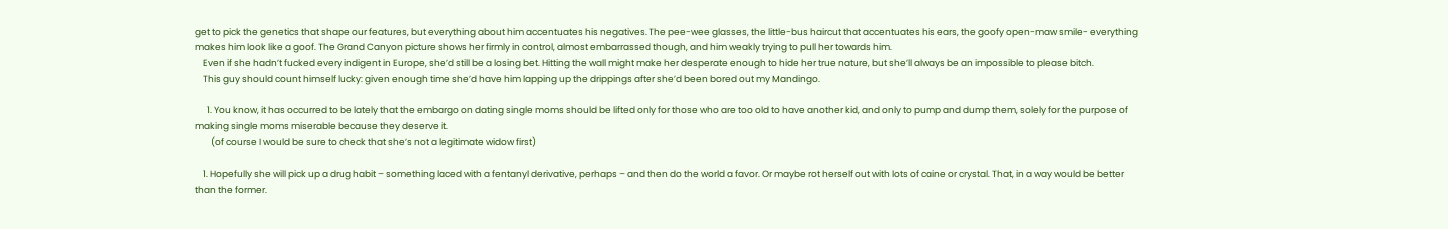get to pick the genetics that shape our features, but everything about him accentuates his negatives. The pee-wee glasses, the little-bus haircut that accentuates his ears, the goofy open-maw smile- everything makes him look like a goof. The Grand Canyon picture shows her firmly in control, almost embarrassed though, and him weakly trying to pull her towards him.
    Even if she hadn’t fucked every indigent in Europe, she’d still be a losing bet. Hitting the wall might make her desperate enough to hide her true nature, but she’ll always be an impossible to please bitch.
    This guy should count himself lucky: given enough time she’d have him lapping up the drippings after she’d been bored out my Mandingo.

      1. You know, it has occurred to be lately that the embargo on dating single moms should be lifted only for those who are too old to have another kid, and only to pump and dump them, solely for the purpose of making single moms miserable because they deserve it.
        (of course I would be sure to check that she’s not a legitimate widow first)

    1. Hopefully she will pick up a drug habit – something laced with a fentanyl derivative, perhaps – and then do the world a favor. Or maybe rot herself out with lots of caine or crystal. That, in a way would be better than the former.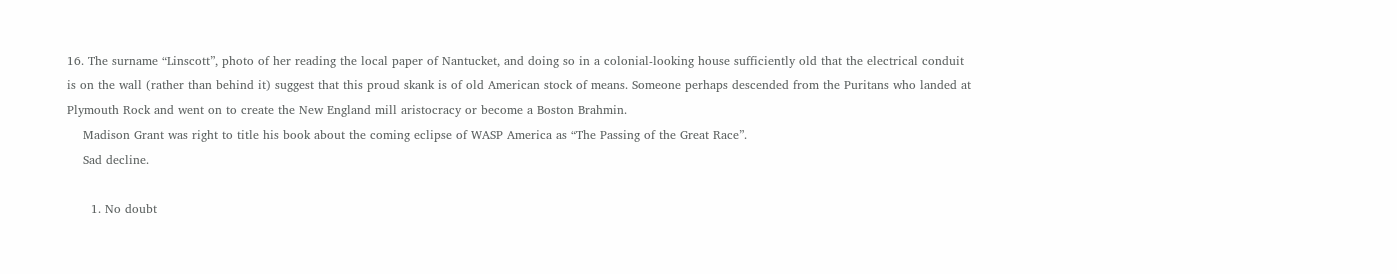16. The surname “Linscott”, photo of her reading the local paper of Nantucket, and doing so in a colonial-looking house sufficiently old that the electrical conduit is on the wall (rather than behind it) suggest that this proud skank is of old American stock of means. Someone perhaps descended from the Puritans who landed at Plymouth Rock and went on to create the New England mill aristocracy or become a Boston Brahmin.
    Madison Grant was right to title his book about the coming eclipse of WASP America as “The Passing of the Great Race”.
    Sad decline.

      1. No doubt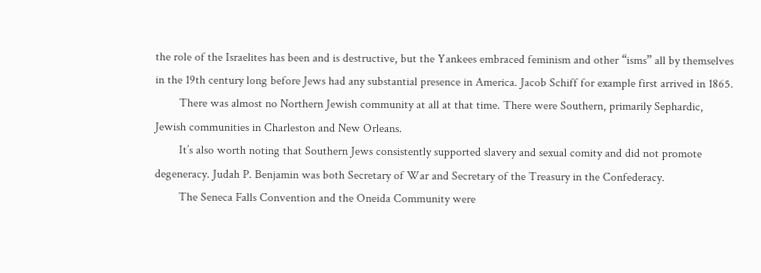the role of the Israelites has been and is destructive, but the Yankees embraced feminism and other “isms” all by themselves in the 19th century long before Jews had any substantial presence in America. Jacob Schiff for example first arrived in 1865.
        There was almost no Northern Jewish community at all at that time. There were Southern, primarily Sephardic, Jewish communities in Charleston and New Orleans.
        It’s also worth noting that Southern Jews consistently supported slavery and sexual comity and did not promote degeneracy. Judah P. Benjamin was both Secretary of War and Secretary of the Treasury in the Confederacy.
        The Seneca Falls Convention and the Oneida Community were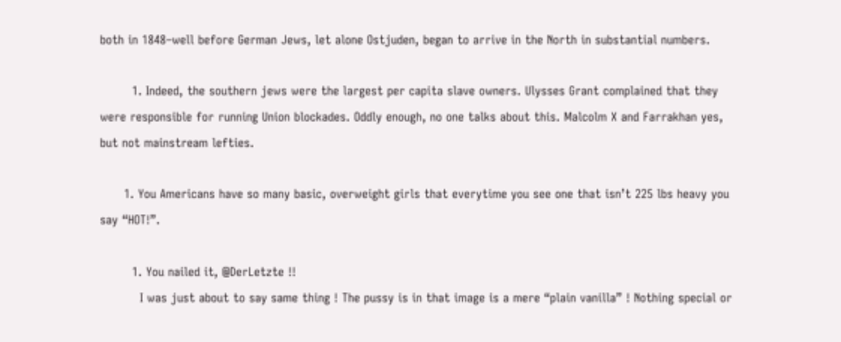both in 1848–well before German Jews, let alone Ostjuden, began to arrive in the North in substantial numbers.

        1. Indeed, the southern jews were the largest per capita slave owners. Ulysses Grant complained that they were responsible for running Union blockades. Oddly enough, no one talks about this. Malcolm X and Farrakhan yes, but not mainstream lefties.

      1. You Americans have so many basic, overweight girls that everytime you see one that isn’t 225 lbs heavy you say “HOT!”.

        1. You nailed it, @DerLetzte !!
          I was just about to say same thing ! The pussy is in that image is a mere “plain vanilla” ! Nothing special or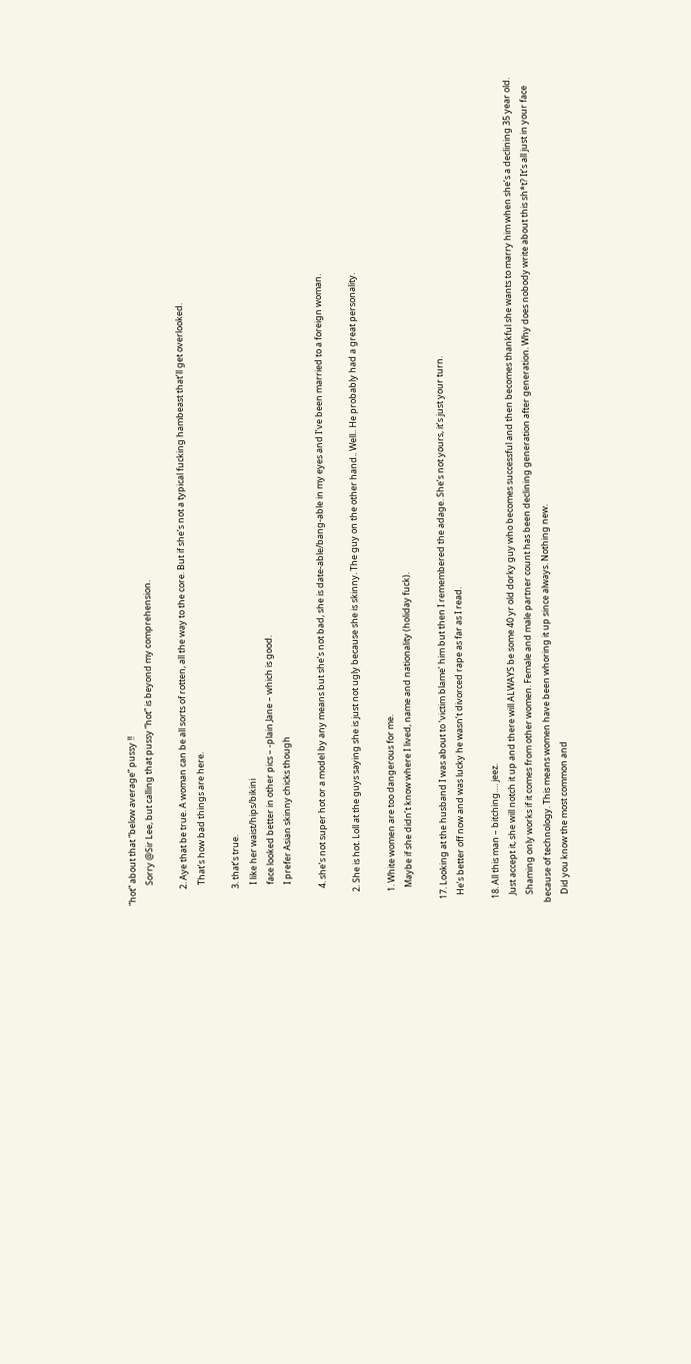“hot” about that “below average” pussy !!
          Sorry @Sir Lee, but calling that pussy “hot” is beyond my comprehension.

        2. Aye that be true. A woman can be all sorts of rotten, all the way to the core. But if she’s not a typical fucking hambeast that’ll get overlooked.
          That’s how bad things are here.

        3. that’s true.
          I like her waist/hips/bikini
          face looked better in other pics – -plain Jane – which is good.
          I prefer Asian skinny chicks though

        4. she’s not super hot or a model by any means but she’s not bad, she is date-able/bang-able in my eyes and I’ve been married to a foreign woman.

      2. She is hot. Loll at the guys saying she is just not ugly because she is skinny. The guy on the other hand.. Well.. He probably had a great personality.

      1. White women are too dangerous for me.
        Maybe if she didn’t know where I lived, name and nationality (holiday fuck).

  17. Looking at the husband I was about to ‘victim blame’ him but then I remembered the adage. She’s not yours, it’s just your turn.
    He’s better off now and was lucky he wasn’t divorced rape as far as I read.

  18. All this man – bitching…. jeez.
    Just accept it, she will notch it up and there will ALWAYS be some 40 yr old dorky guy who becomes successful and then becomes thankful she wants to marry him when she’s a declining 35 year old.
    Shaming only works if it comes from other women. Female and male partner count has been declining generation after generation. Why does nobody write about this sh*t? It’s all just in your face because of technology. This means women have been whoring it up since always. Nothing new.
    Did you know the most common and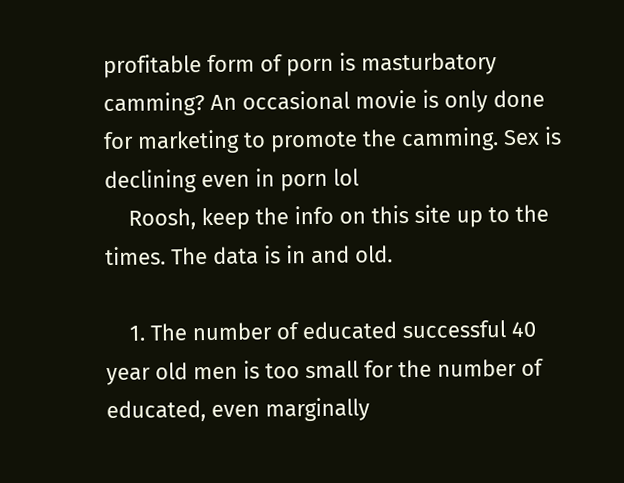profitable form of porn is masturbatory camming? An occasional movie is only done for marketing to promote the camming. Sex is declining even in porn lol
    Roosh, keep the info on this site up to the times. The data is in and old.

    1. The number of educated successful 40 year old men is too small for the number of educated, even marginally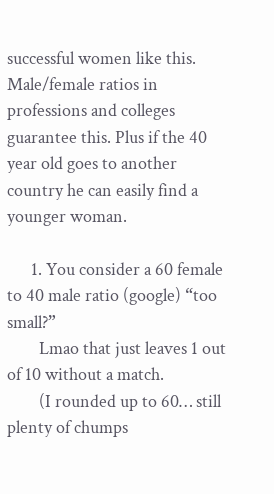successful women like this. Male/female ratios in professions and colleges guarantee this. Plus if the 40 year old goes to another country he can easily find a younger woman.

      1. You consider a 60 female to 40 male ratio (google) “too small?”
        Lmao that just leaves 1 out of 10 without a match.
        (I rounded up to 60… still plenty of chumps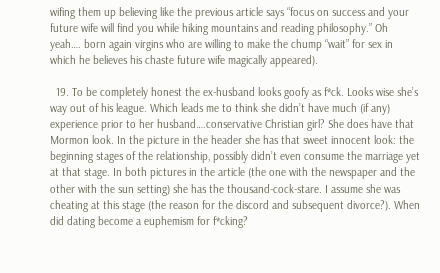wifing them up believing like the previous article says “focus on success and your future wife will find you while hiking mountains and reading philosophy.” Oh yeah…. born again virgins who are willing to make the chump “wait” for sex in which he believes his chaste future wife magically appeared).

  19. To be completely honest the ex-husband looks goofy as f*ck. Looks wise she’s way out of his league. Which leads me to think she didn’t have much (if any) experience prior to her husband….conservative Christian girl? She does have that Mormon look. In the picture in the header she has that sweet innocent look: the beginning stages of the relationship, possibly didn’t even consume the marriage yet at that stage. In both pictures in the article (the one with the newspaper and the other with the sun setting) she has the thousand-cock-stare. I assume she was cheating at this stage (the reason for the discord and subsequent divorce?). When did dating become a euphemism for f*cking?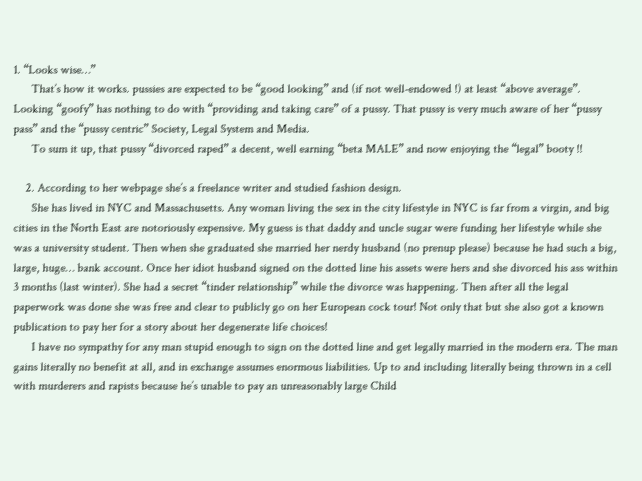1. “Looks wise…”
      That’s how it works. pussies are expected to be “good looking” and (if not well-endowed !) at least “above average”. Looking “goofy” has nothing to do with “providing and taking care” of a pussy. That pussy is very much aware of her “pussy pass” and the “pussy centric” Society, Legal System and Media.
      To sum it up, that pussy “divorced raped” a decent, well earning “beta MALE” and now enjoying the “legal” booty !!

    2. According to her webpage she’s a freelance writer and studied fashion design.
      She has lived in NYC and Massachusetts. Any woman living the sex in the city lifestyle in NYC is far from a virgin, and big cities in the North East are notoriously expensive. My guess is that daddy and uncle sugar were funding her lifestyle while she was a university student. Then when she graduated she married her nerdy husband (no prenup please) because he had such a big, large, huge… bank account. Once her idiot husband signed on the dotted line his assets were hers and she divorced his ass within 3 months (last winter). She had a secret “tinder relationship” while the divorce was happening. Then after all the legal paperwork was done she was free and clear to publicly go on her European cock tour! Not only that but she also got a known publication to pay her for a story about her degenerate life choices!
      I have no sympathy for any man stupid enough to sign on the dotted line and get legally married in the modern era. The man gains literally no benefit at all, and in exchange assumes enormous liabilities. Up to and including literally being thrown in a cell with murderers and rapists because he’s unable to pay an unreasonably large Child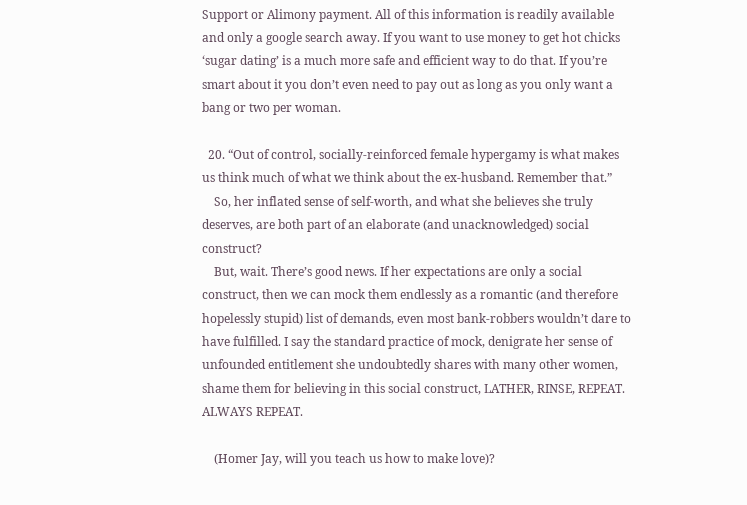Support or Alimony payment. All of this information is readily available and only a google search away. If you want to use money to get hot chicks ‘sugar dating’ is a much more safe and efficient way to do that. If you’re smart about it you don’t even need to pay out as long as you only want a bang or two per woman.

  20. “Out of control, socially-reinforced female hypergamy is what makes us think much of what we think about the ex-husband. Remember that.”
    So, her inflated sense of self-worth, and what she believes she truly deserves, are both part of an elaborate (and unacknowledged) social construct?
    But, wait. There’s good news. If her expectations are only a social construct, then we can mock them endlessly as a romantic (and therefore hopelessly stupid) list of demands, even most bank-robbers wouldn’t dare to have fulfilled. I say the standard practice of mock, denigrate her sense of unfounded entitlement she undoubtedly shares with many other women, shame them for believing in this social construct, LATHER, RINSE, REPEAT. ALWAYS REPEAT.

    (Homer Jay, will you teach us how to make love)?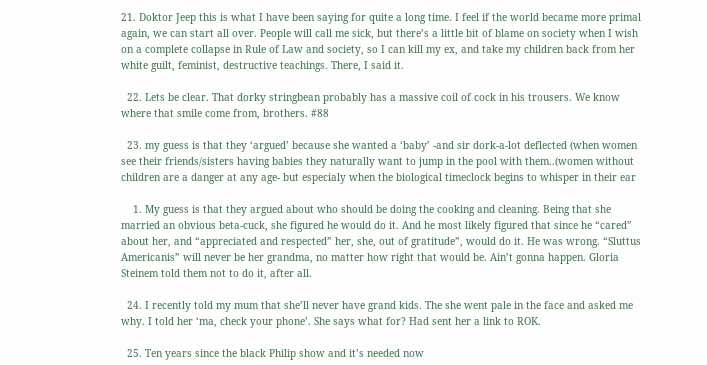21. Doktor Jeep this is what I have been saying for quite a long time. I feel if the world became more primal again, we can start all over. People will call me sick, but there’s a little bit of blame on society when I wish on a complete collapse in Rule of Law and society, so I can kill my ex, and take my children back from her white guilt, feminist, destructive teachings. There, I said it.

  22. Lets be clear. That dorky stringbean probably has a massive coil of cock in his trousers. We know where that smile come from, brothers. #88

  23. my guess is that they ‘argued’ because she wanted a ‘baby’ -and sir dork-a-lot deflected (when women see their friends/sisters having babies they naturally want to jump in the pool with them..(women without children are a danger at any age- but especialy when the biological timeclock begins to whisper in their ear

    1. My guess is that they argued about who should be doing the cooking and cleaning. Being that she married an obvious beta-cuck, she figured he would do it. And he most likely figured that since he “cared” about her, and “appreciated and respected” her, she, out of gratitude”, would do it. He was wrong. “Sluttus Americanis” will never be her grandma, no matter how right that would be. Ain’t gonna happen. Gloria Steinem told them not to do it, after all.

  24. I recently told my mum that she’ll never have grand kids. The she went pale in the face and asked me why. I told her ‘ma, check your phone’. She says what for? Had sent her a link to ROK.

  25. Ten years since the black Philip show and it’s needed now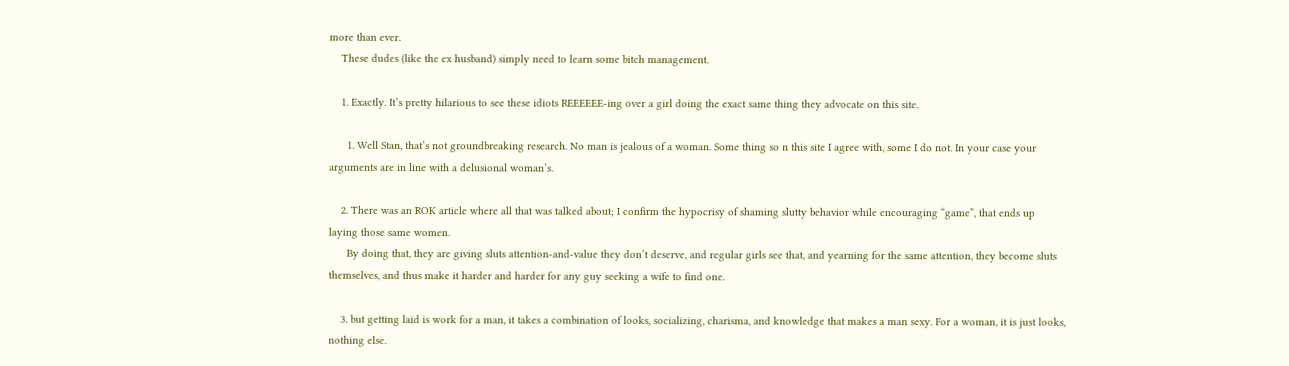more than ever.
    These dudes (like the ex husband) simply need to learn some bitch management.

    1. Exactly. It’s pretty hilarious to see these idiots REEEEEE-ing over a girl doing the exact same thing they advocate on this site.

      1. Well Stan, that’s not groundbreaking research. No man is jealous of a woman. Some thing so n this site I agree with, some I do not. In your case your arguments are in line with a delusional woman’s.

    2. There was an ROK article where all that was talked about; I confirm the hypocrisy of shaming slutty behavior while encouraging “game”, that ends up laying those same women.
      By doing that, they are giving sluts attention-and-value they don’t deserve, and regular girls see that, and yearning for the same attention, they become sluts themselves, and thus make it harder and harder for any guy seeking a wife to find one.

    3. but getting laid is work for a man, it takes a combination of looks, socializing, charisma, and knowledge that makes a man sexy. For a woman, it is just looks, nothing else.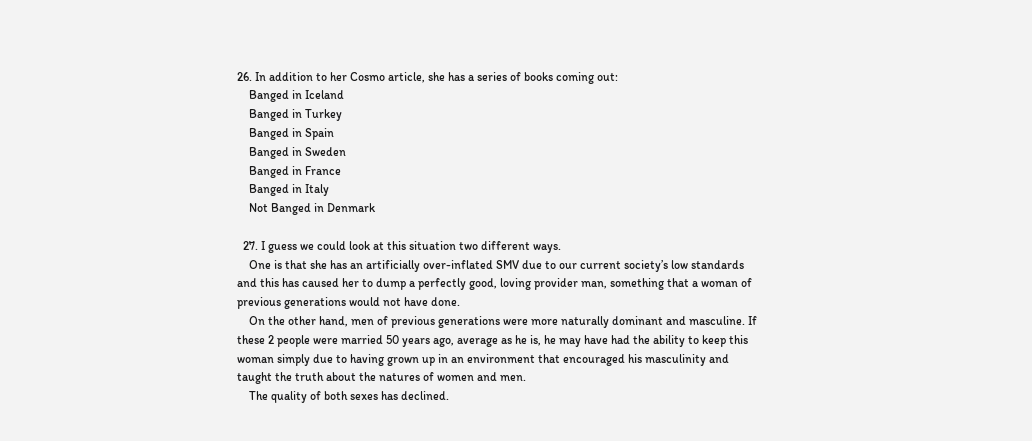26. In addition to her Cosmo article, she has a series of books coming out:
    Banged in Iceland
    Banged in Turkey
    Banged in Spain
    Banged in Sweden
    Banged in France
    Banged in Italy
    Not Banged in Denmark

  27. I guess we could look at this situation two different ways.
    One is that she has an artificially over-inflated SMV due to our current society’s low standards and this has caused her to dump a perfectly good, loving provider man, something that a woman of previous generations would not have done.
    On the other hand, men of previous generations were more naturally dominant and masculine. If these 2 people were married 50 years ago, average as he is, he may have had the ability to keep this woman simply due to having grown up in an environment that encouraged his masculinity and taught the truth about the natures of women and men.
    The quality of both sexes has declined.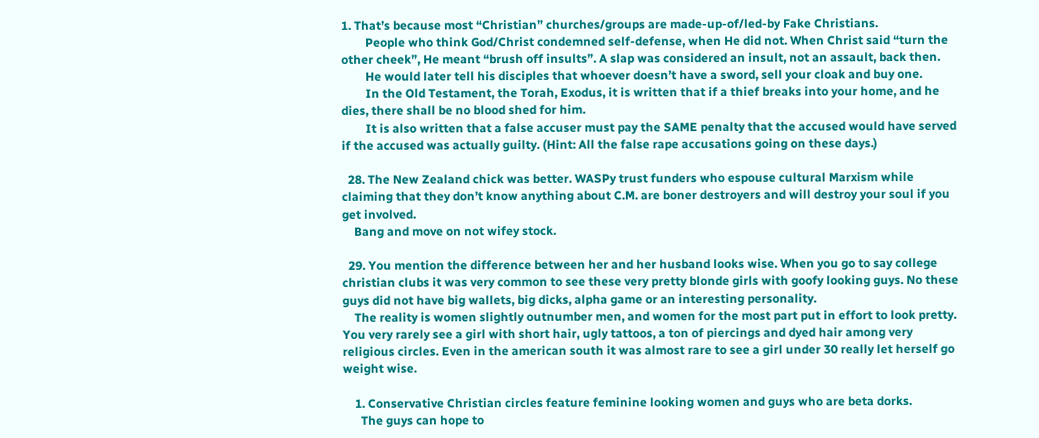1. That’s because most “Christian” churches/groups are made-up-of/led-by Fake Christians.
        People who think God/Christ condemned self-defense, when He did not. When Christ said “turn the other cheek”, He meant “brush off insults”. A slap was considered an insult, not an assault, back then.
        He would later tell his disciples that whoever doesn’t have a sword, sell your cloak and buy one.
        In the Old Testament, the Torah, Exodus, it is written that if a thief breaks into your home, and he dies, there shall be no blood shed for him.
        It is also written that a false accuser must pay the SAME penalty that the accused would have served if the accused was actually guilty. (Hint: All the false rape accusations going on these days.)

  28. The New Zealand chick was better. WASPy trust funders who espouse cultural Marxism while claiming that they don’t know anything about C.M. are boner destroyers and will destroy your soul if you get involved.
    Bang and move on not wifey stock.

  29. You mention the difference between her and her husband looks wise. When you go to say college christian clubs it was very common to see these very pretty blonde girls with goofy looking guys. No these guys did not have big wallets, big dicks, alpha game or an interesting personality.
    The reality is women slightly outnumber men, and women for the most part put in effort to look pretty. You very rarely see a girl with short hair, ugly tattoos, a ton of piercings and dyed hair among very religious circles. Even in the american south it was almost rare to see a girl under 30 really let herself go weight wise.

    1. Conservative Christian circles feature feminine looking women and guys who are beta dorks.
      The guys can hope to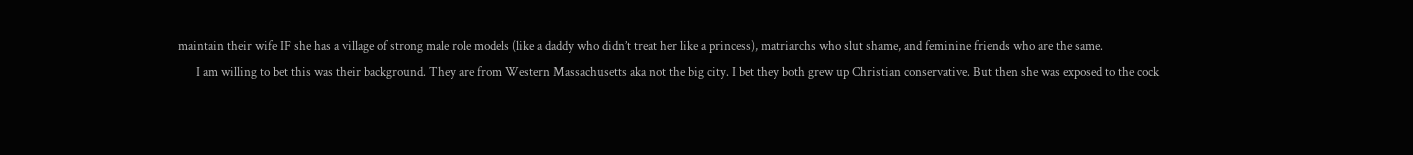maintain their wife IF she has a village of strong male role models (like a daddy who didn’t treat her like a princess), matriarchs who slut shame, and feminine friends who are the same.
      I am willing to bet this was their background. They are from Western Massachusetts aka not the big city. I bet they both grew up Christian conservative. But then she was exposed to the cock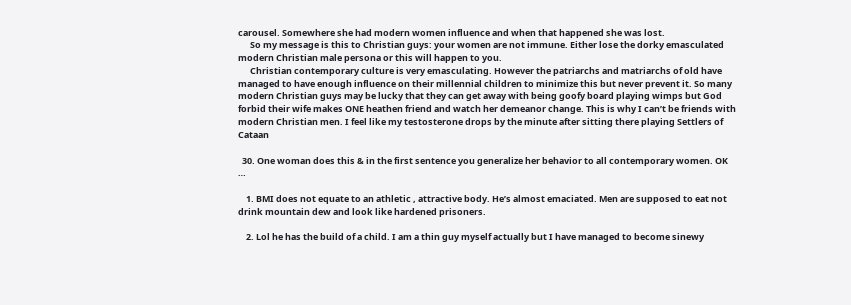carousel. Somewhere she had modern women influence and when that happened she was lost.
      So my message is this to Christian guys: your women are not immune. Either lose the dorky emasculated modern Christian male persona or this will happen to you.
      Christian contemporary culture is very emasculating. However the patriarchs and matriarchs of old have managed to have enough influence on their millennial children to minimize this but never prevent it. So many modern Christian guys may be lucky that they can get away with being goofy board playing wimps but God forbid their wife makes ONE heathen friend and watch her demeanor change. This is why I can’t be friends with modern Christian men. I feel like my testosterone drops by the minute after sitting there playing Settlers of Cataan

  30. One woman does this & in the first sentence you generalize her behavior to all contemporary women. OK …

    1. BMI does not equate to an athletic , attractive body. He’s almost emaciated. Men are supposed to eat not drink mountain dew and look like hardened prisoners.

    2. Lol he has the build of a child. I am a thin guy myself actually but I have managed to become sinewy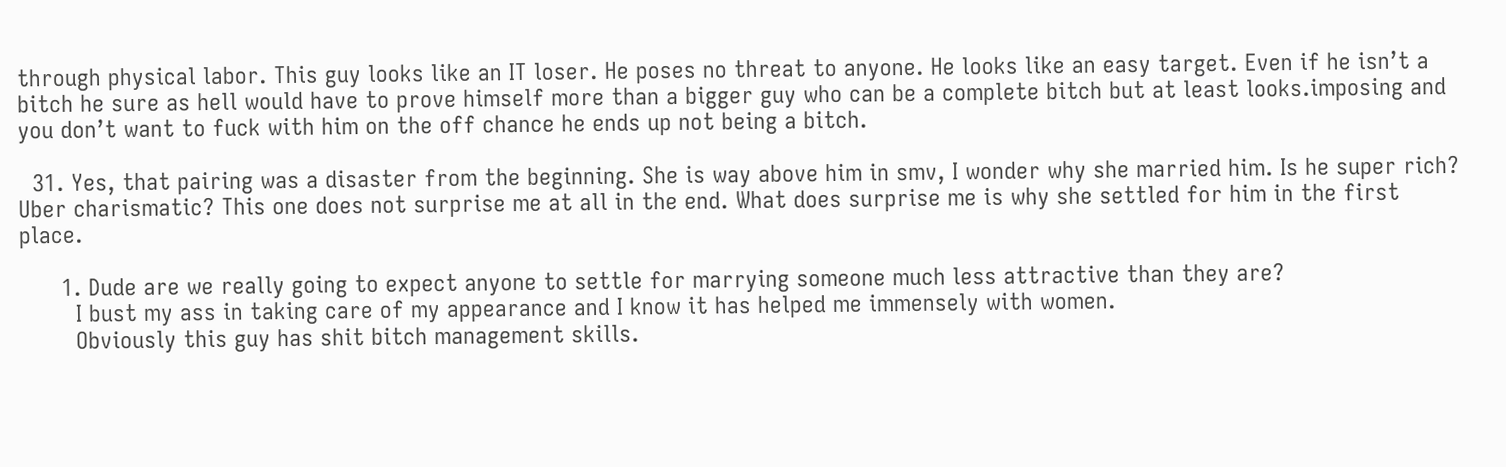through physical labor. This guy looks like an IT loser. He poses no threat to anyone. He looks like an easy target. Even if he isn’t a bitch he sure as hell would have to prove himself more than a bigger guy who can be a complete bitch but at least looks.imposing and you don’t want to fuck with him on the off chance he ends up not being a bitch.

  31. Yes, that pairing was a disaster from the beginning. She is way above him in smv, I wonder why she married him. Is he super rich? Uber charismatic? This one does not surprise me at all in the end. What does surprise me is why she settled for him in the first place.

      1. Dude are we really going to expect anyone to settle for marrying someone much less attractive than they are?
        I bust my ass in taking care of my appearance and I know it has helped me immensely with women.
        Obviously this guy has shit bitch management skills.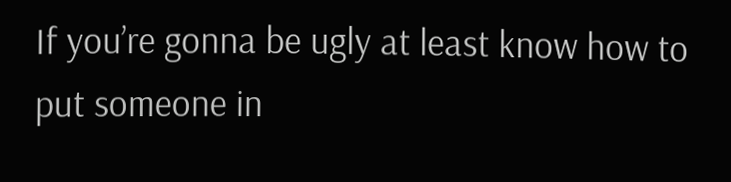If you’re gonna be ugly at least know how to put someone in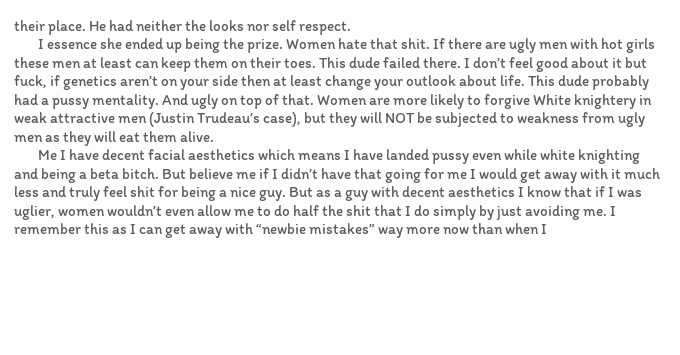their place. He had neither the looks nor self respect.
        I essence she ended up being the prize. Women hate that shit. If there are ugly men with hot girls these men at least can keep them on their toes. This dude failed there. I don’t feel good about it but fuck, if genetics aren’t on your side then at least change your outlook about life. This dude probably had a pussy mentality. And ugly on top of that. Women are more likely to forgive White knightery in weak attractive men (Justin Trudeau’s case), but they will NOT be subjected to weakness from ugly men as they will eat them alive.
        Me I have decent facial aesthetics which means I have landed pussy even while white knighting and being a beta bitch. But believe me if I didn’t have that going for me I would get away with it much less and truly feel shit for being a nice guy. But as a guy with decent aesthetics I know that if I was uglier, women wouldn’t even allow me to do half the shit that I do simply by just avoiding me. I remember this as I can get away with “newbie mistakes” way more now than when I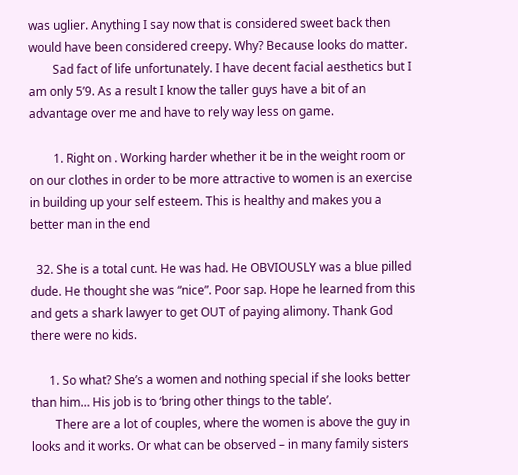was uglier. Anything I say now that is considered sweet back then would have been considered creepy. Why? Because looks do matter.
        Sad fact of life unfortunately. I have decent facial aesthetics but I am only 5’9. As a result I know the taller guys have a bit of an advantage over me and have to rely way less on game.

        1. Right on . Working harder whether it be in the weight room or on our clothes in order to be more attractive to women is an exercise in building up your self esteem. This is healthy and makes you a better man in the end

  32. She is a total cunt. He was had. He OBVIOUSLY was a blue pilled dude. He thought she was “nice”. Poor sap. Hope he learned from this and gets a shark lawyer to get OUT of paying alimony. Thank God there were no kids.

      1. So what? She’s a women and nothing special if she looks better than him… His job is to ‘bring other things to the table’.
        There are a lot of couples, where the women is above the guy in looks and it works. Or what can be observed – in many family sisters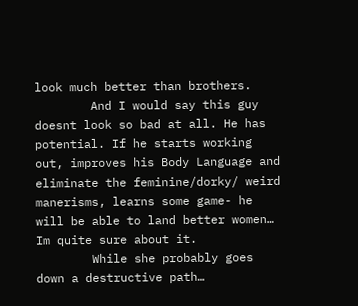look much better than brothers.
        And I would say this guy doesnt look so bad at all. He has potential. If he starts working out, improves his Body Language and eliminate the feminine/dorky/ weird manerisms, learns some game- he will be able to land better women… Im quite sure about it.
        While she probably goes down a destructive path…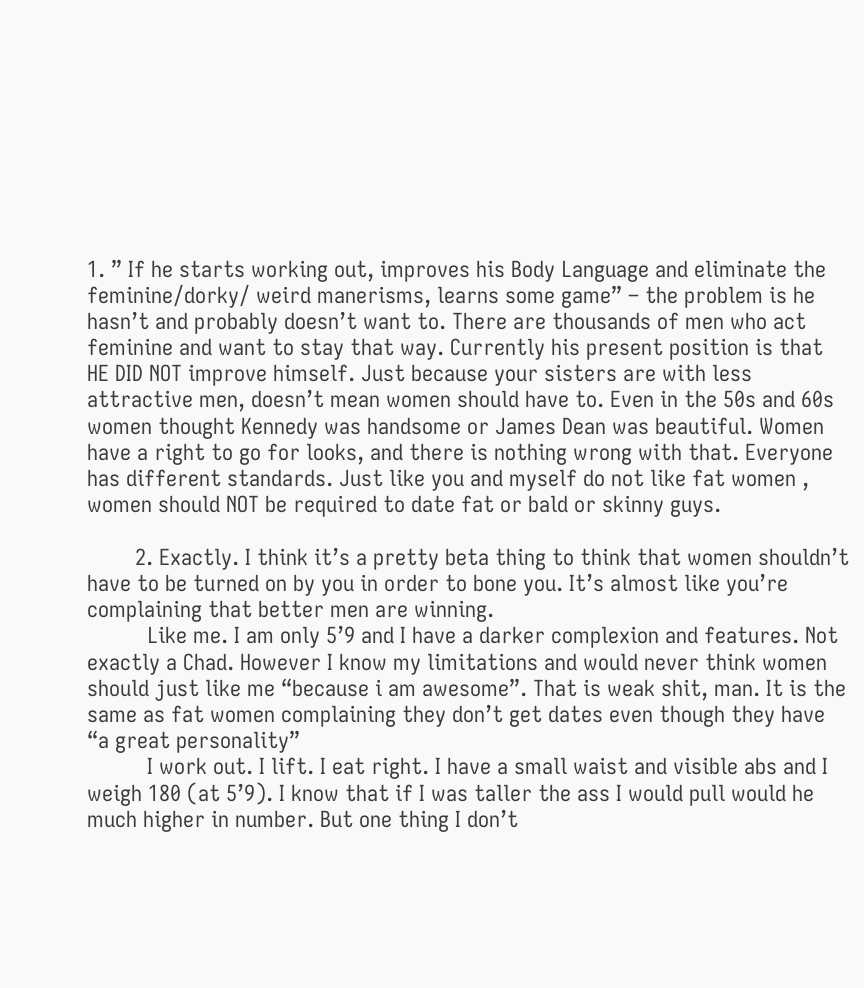1. ” If he starts working out, improves his Body Language and eliminate the feminine/dorky/ weird manerisms, learns some game” – the problem is he hasn’t and probably doesn’t want to. There are thousands of men who act feminine and want to stay that way. Currently his present position is that HE DID NOT improve himself. Just because your sisters are with less attractive men, doesn’t mean women should have to. Even in the 50s and 60s women thought Kennedy was handsome or James Dean was beautiful. Women have a right to go for looks, and there is nothing wrong with that. Everyone has different standards. Just like you and myself do not like fat women , women should NOT be required to date fat or bald or skinny guys.

        2. Exactly. I think it’s a pretty beta thing to think that women shouldn’t have to be turned on by you in order to bone you. It’s almost like you’re complaining that better men are winning.
          Like me. I am only 5’9 and I have a darker complexion and features. Not exactly a Chad. However I know my limitations and would never think women should just like me “because i am awesome”. That is weak shit, man. It is the same as fat women complaining they don’t get dates even though they have “a great personality”
          I work out. I lift. I eat right. I have a small waist and visible abs and I weigh 180 (at 5’9). I know that if I was taller the ass I would pull would he much higher in number. But one thing I don’t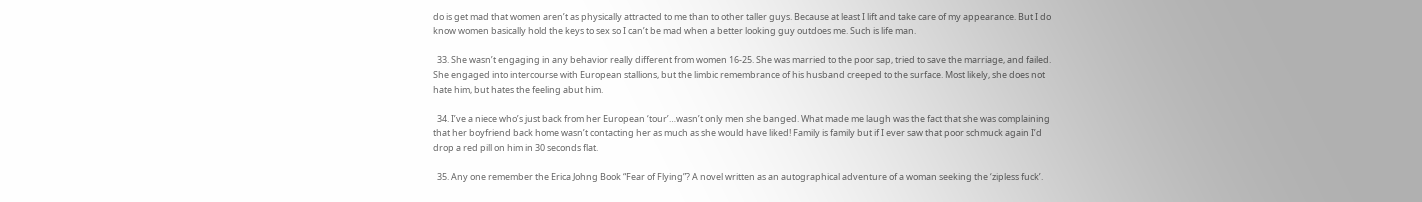do is get mad that women aren’t as physically attracted to me than to other taller guys. Because at least I lift and take care of my appearance. But I do know women basically hold the keys to sex so I can’t be mad when a better looking guy outdoes me. Such is life man.

  33. She wasn’t engaging in any behavior really different from women 16-25. She was married to the poor sap, tried to save the marriage, and failed. She engaged into intercourse with European stallions, but the limbic remembrance of his husband creeped to the surface. Most likely, she does not hate him, but hates the feeling abut him.

  34. I’ve a niece who’s just back from her European ‘tour’…wasn’t only men she banged. What made me laugh was the fact that she was complaining that her boyfriend back home wasn’t contacting her as much as she would have liked! Family is family but if I ever saw that poor schmuck again I’d drop a red pill on him in 30 seconds flat.

  35. Any one remember the Erica Johng Book “Fear of Flying”? A novel written as an autographical adventure of a woman seeking the ‘zipless fuck’.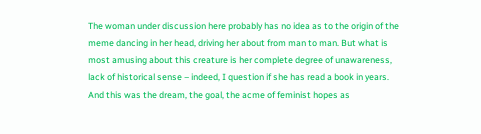The woman under discussion here probably has no idea as to the origin of the meme dancing in her head, driving her about from man to man. But what is most amusing about this creature is her complete degree of unawareness, lack of historical sense – indeed, I question if she has read a book in years. And this was the dream, the goal, the acme of feminist hopes as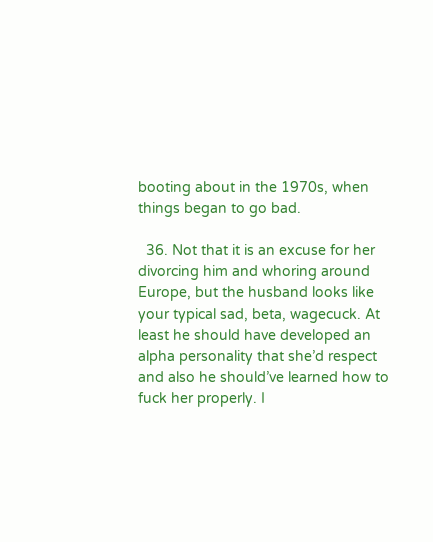booting about in the 1970s, when things began to go bad.

  36. Not that it is an excuse for her divorcing him and whoring around Europe, but the husband looks like your typical sad, beta, wagecuck. At least he should have developed an alpha personality that she’d respect and also he should’ve learned how to fuck her properly. I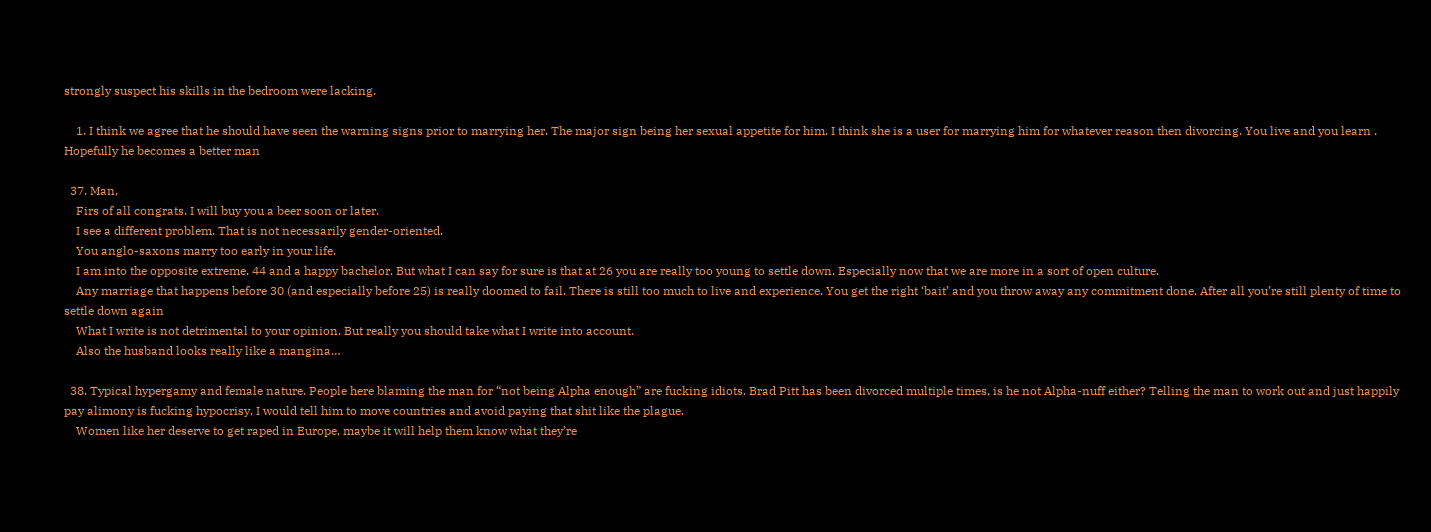strongly suspect his skills in the bedroom were lacking.

    1. I think we agree that he should have seen the warning signs prior to marrying her. The major sign being her sexual appetite for him. I think she is a user for marrying him for whatever reason then divorcing. You live and you learn . Hopefully he becomes a better man

  37. Man,
    Firs of all congrats. I will buy you a beer soon or later.
    I see a different problem. That is not necessarily gender-oriented.
    You anglo-saxons marry too early in your life.
    I am into the opposite extreme. 44 and a happy bachelor. But what I can say for sure is that at 26 you are really too young to settle down. Especially now that we are more in a sort of open culture.
    Any marriage that happens before 30 (and especially before 25) is really doomed to fail. There is still too much to live and experience. You get the right ‘bait’ and you throw away any commitment done. After all you’re still plenty of time to settle down again
    What I write is not detrimental to your opinion. But really you should take what I write into account.
    Also the husband looks really like a mangina…

  38. Typical hypergamy and female nature. People here blaming the man for “not being Alpha enough” are fucking idiots. Brad Pitt has been divorced multiple times, is he not Alpha-nuff either? Telling the man to work out and just happily pay alimony is fucking hypocrisy, I would tell him to move countries and avoid paying that shit like the plague.
    Women like her deserve to get raped in Europe, maybe it will help them know what they’re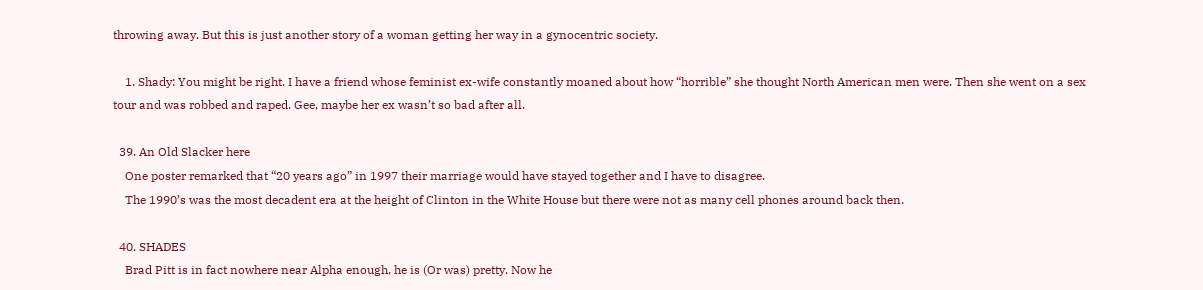throwing away. But this is just another story of a woman getting her way in a gynocentric society.

    1. Shady: You might be right. I have a friend whose feminist ex-wife constantly moaned about how “horrible” she thought North American men were. Then she went on a sex tour and was robbed and raped. Gee, maybe her ex wasn’t so bad after all.

  39. An Old Slacker here
    One poster remarked that “20 years ago” in 1997 their marriage would have stayed together and I have to disagree.
    The 1990’s was the most decadent era at the height of Clinton in the White House but there were not as many cell phones around back then.

  40. SHADES
    Brad Pitt is in fact nowhere near Alpha enough, he is (Or was) pretty. Now he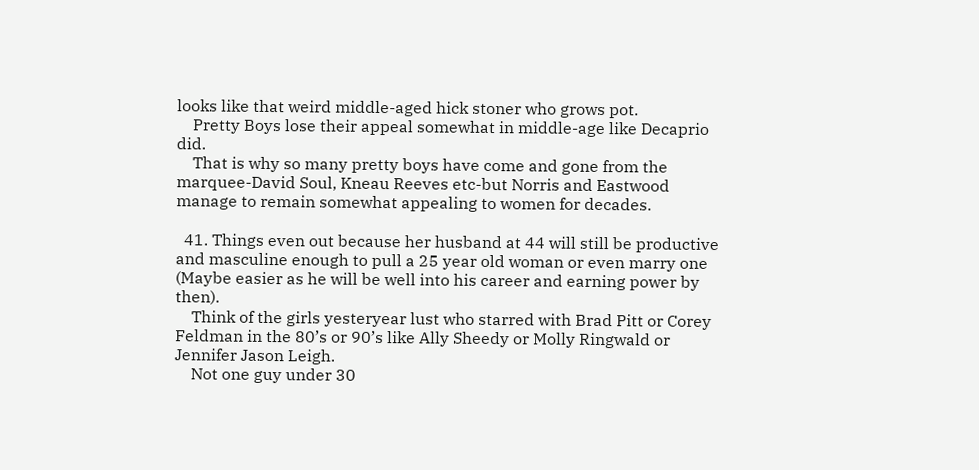looks like that weird middle-aged hick stoner who grows pot.
    Pretty Boys lose their appeal somewhat in middle-age like Decaprio did.
    That is why so many pretty boys have come and gone from the marquee-David Soul, Kneau Reeves etc-but Norris and Eastwood manage to remain somewhat appealing to women for decades.

  41. Things even out because her husband at 44 will still be productive and masculine enough to pull a 25 year old woman or even marry one (Maybe easier as he will be well into his career and earning power by then).
    Think of the girls yesteryear lust who starred with Brad Pitt or Corey Feldman in the 80’s or 90’s like Ally Sheedy or Molly Ringwald or Jennifer Jason Leigh.
    Not one guy under 30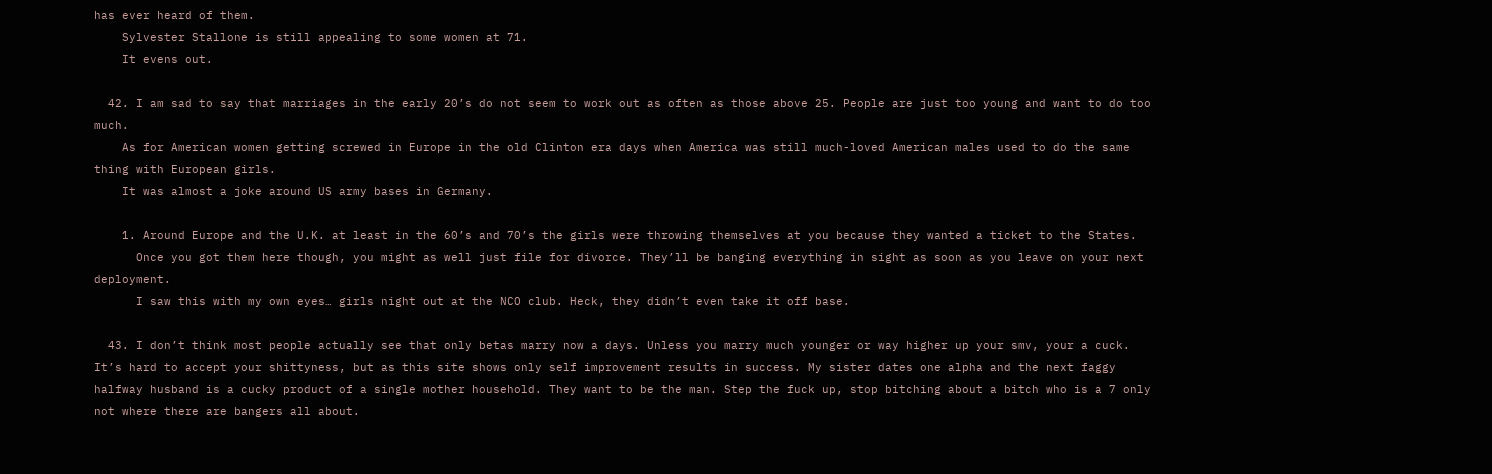has ever heard of them.
    Sylvester Stallone is still appealing to some women at 71.
    It evens out.

  42. I am sad to say that marriages in the early 20’s do not seem to work out as often as those above 25. People are just too young and want to do too much.
    As for American women getting screwed in Europe in the old Clinton era days when America was still much-loved American males used to do the same thing with European girls.
    It was almost a joke around US army bases in Germany.

    1. Around Europe and the U.K. at least in the 60’s and 70’s the girls were throwing themselves at you because they wanted a ticket to the States.
      Once you got them here though, you might as well just file for divorce. They’ll be banging everything in sight as soon as you leave on your next deployment.
      I saw this with my own eyes… girls night out at the NCO club. Heck, they didn’t even take it off base.

  43. I don’t think most people actually see that only betas marry now a days. Unless you marry much younger or way higher up your smv, your a cuck. It’s hard to accept your shittyness, but as this site shows only self improvement results in success. My sister dates one alpha and the next faggy halfway husband is a cucky product of a single mother household. They want to be the man. Step the fuck up, stop bitching about a bitch who is a 7 only not where there are bangers all about.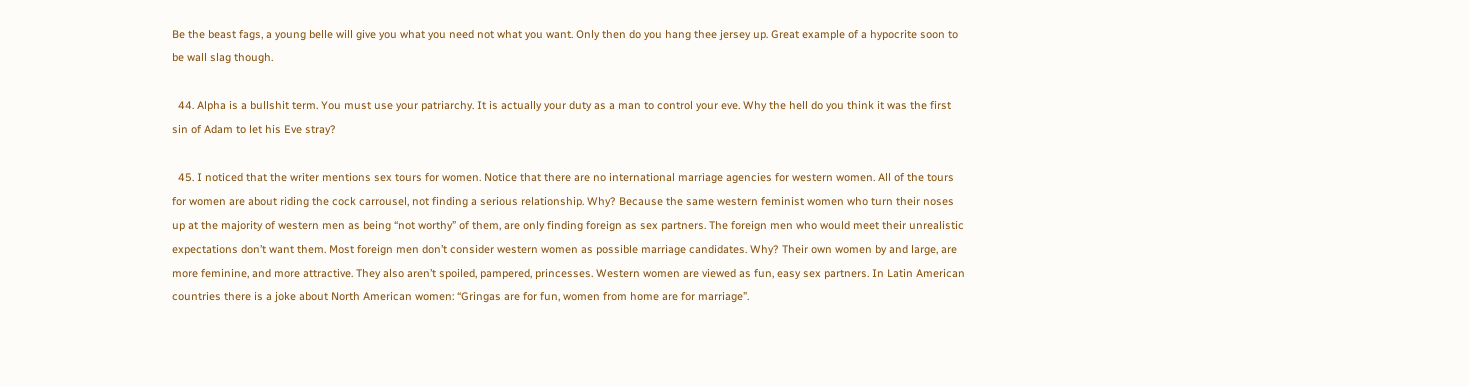Be the beast fags, a young belle will give you what you need not what you want. Only then do you hang thee jersey up. Great example of a hypocrite soon to be wall slag though.

  44. Alpha is a bullshit term. You must use your patriarchy. It is actually your duty as a man to control your eve. Why the hell do you think it was the first sin of Adam to let his Eve stray?

  45. I noticed that the writer mentions sex tours for women. Notice that there are no international marriage agencies for western women. All of the tours for women are about riding the cock carrousel, not finding a serious relationship. Why? Because the same western feminist women who turn their noses up at the majority of western men as being “not worthy” of them, are only finding foreign as sex partners. The foreign men who would meet their unrealistic expectations don’t want them. Most foreign men don’t consider western women as possible marriage candidates. Why? Their own women by and large, are more feminine, and more attractive. They also aren’t spoiled, pampered, princesses. Western women are viewed as fun, easy sex partners. In Latin American countries there is a joke about North American women: “Gringas are for fun, women from home are for marriage”.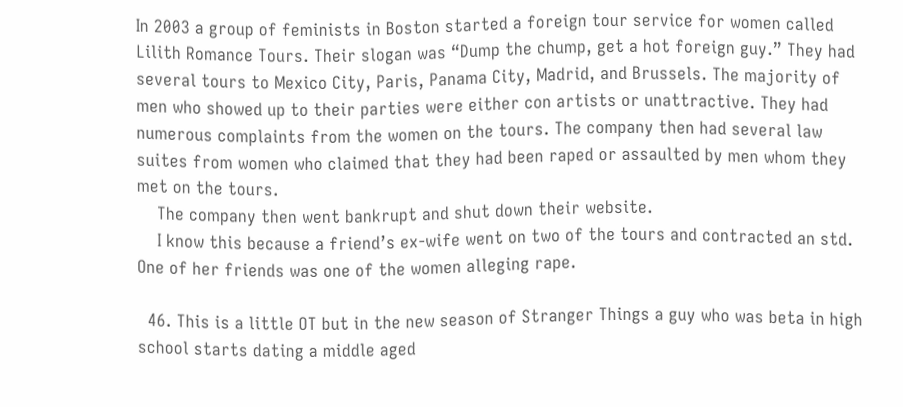In 2003 a group of feminists in Boston started a foreign tour service for women called Lilith Romance Tours. Their slogan was “Dump the chump, get a hot foreign guy.” They had several tours to Mexico City, Paris, Panama City, Madrid, and Brussels. The majority of men who showed up to their parties were either con artists or unattractive. They had numerous complaints from the women on the tours. The company then had several law suites from women who claimed that they had been raped or assaulted by men whom they met on the tours.
    The company then went bankrupt and shut down their website.
    I know this because a friend’s ex-wife went on two of the tours and contracted an std. One of her friends was one of the women alleging rape.

  46. This is a little OT but in the new season of Stranger Things a guy who was beta in high school starts dating a middle aged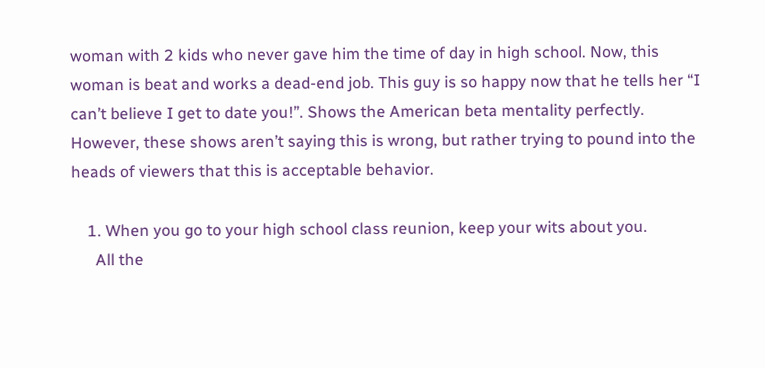woman with 2 kids who never gave him the time of day in high school. Now, this woman is beat and works a dead-end job. This guy is so happy now that he tells her “I can’t believe I get to date you!”. Shows the American beta mentality perfectly. However, these shows aren’t saying this is wrong, but rather trying to pound into the heads of viewers that this is acceptable behavior.

    1. When you go to your high school class reunion, keep your wits about you.
      All the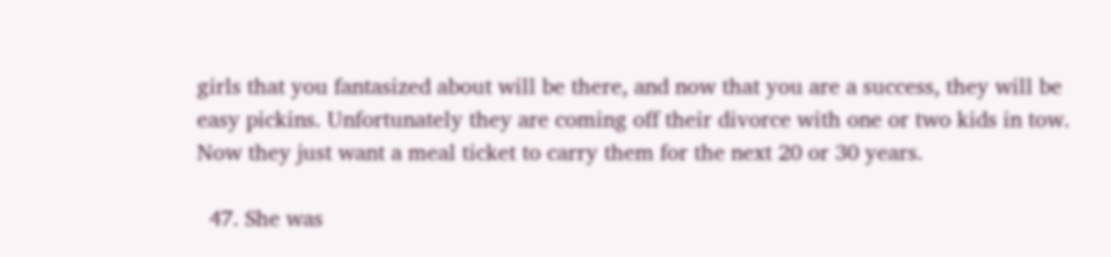girls that you fantasized about will be there, and now that you are a success, they will be easy pickins. Unfortunately they are coming off their divorce with one or two kids in tow. Now they just want a meal ticket to carry them for the next 20 or 30 years.

  47. She was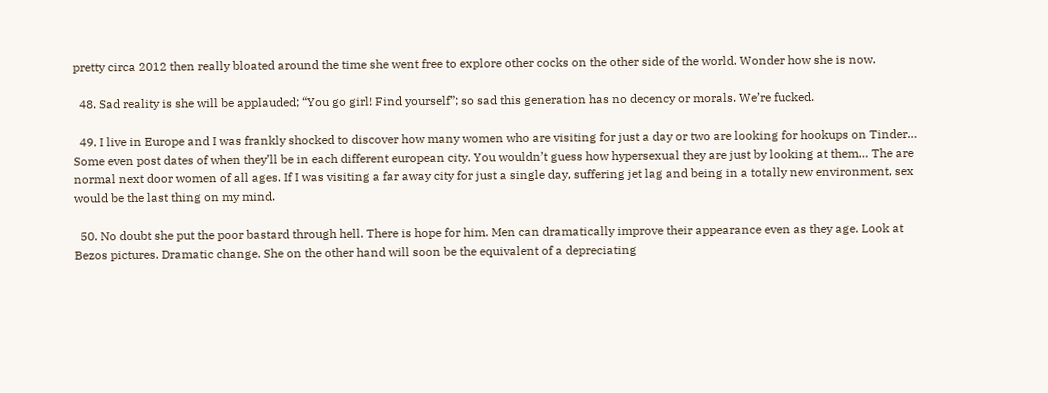pretty circa 2012 then really bloated around the time she went free to explore other cocks on the other side of the world. Wonder how she is now.

  48. Sad reality is she will be applauded; “You go girl! Find yourself”; so sad this generation has no decency or morals. We’re fucked.

  49. I live in Europe and I was frankly shocked to discover how many women who are visiting for just a day or two are looking for hookups on Tinder… Some even post dates of when they’ll be in each different european city. You wouldn’t guess how hypersexual they are just by looking at them… The are normal next door women of all ages. If I was visiting a far away city for just a single day, suffering jet lag and being in a totally new environment, sex would be the last thing on my mind.

  50. No doubt she put the poor bastard through hell. There is hope for him. Men can dramatically improve their appearance even as they age. Look at Bezos pictures. Dramatic change. She on the other hand will soon be the equivalent of a depreciating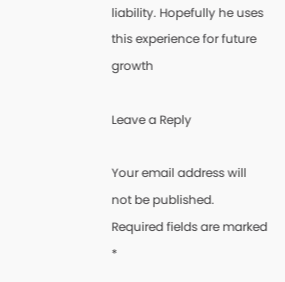liability. Hopefully he uses this experience for future growth

Leave a Reply

Your email address will not be published. Required fields are marked *